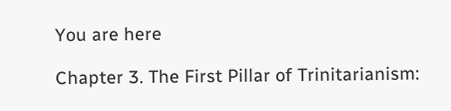You are here

Chapter 3. The First Pillar of Trinitarianism: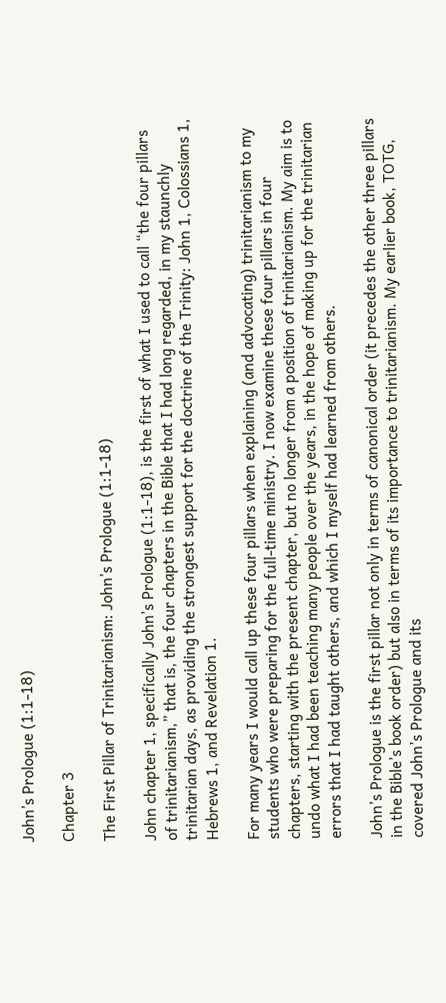John’s Prologue (1:1-18)

Chapter 3

The First Pillar of Trinitarianism: John’s Prologue (1:1-18)

John chapter 1, specifically John’s Prologue (1:1-18), is the first of what I used to call “the four pillars of trinitarianism,” that is, the four chapters in the Bible that I had long regarded, in my staunchly trinitarian days, as providing the strongest support for the doctrine of the Trinity: John 1, Colossians 1, Hebrews 1, and Revelation 1.

For many years I would call up these four pillars when explaining (and advocating) trinitarianism to my students who were preparing for the full-time ministry. I now examine these four pillars in four chapters, starting with the present chapter, but no longer from a position of trinitarianism. My aim is to undo what I had been teaching many people over the years, in the hope of making up for the trinitarian errors that I had taught others, and which I myself had learned from others.

John’s Prologue is the first pillar not only in terms of canonical order (it precedes the other three pillars in the Bible’s book order) but also in terms of its importance to trinitarianism. My earlier book, TOTG, covered John’s Prologue and its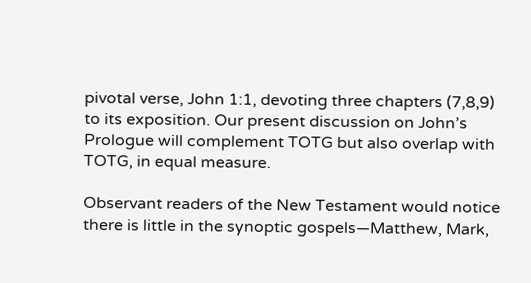pivotal verse, John 1:1, devoting three chapters (7,8,9) to its exposition. Our present discussion on John’s Prologue will complement TOTG but also overlap with TOTG, in equal measure.

Observant readers of the New Testament would notice there is little in the synoptic gospels—Matthew, Mark,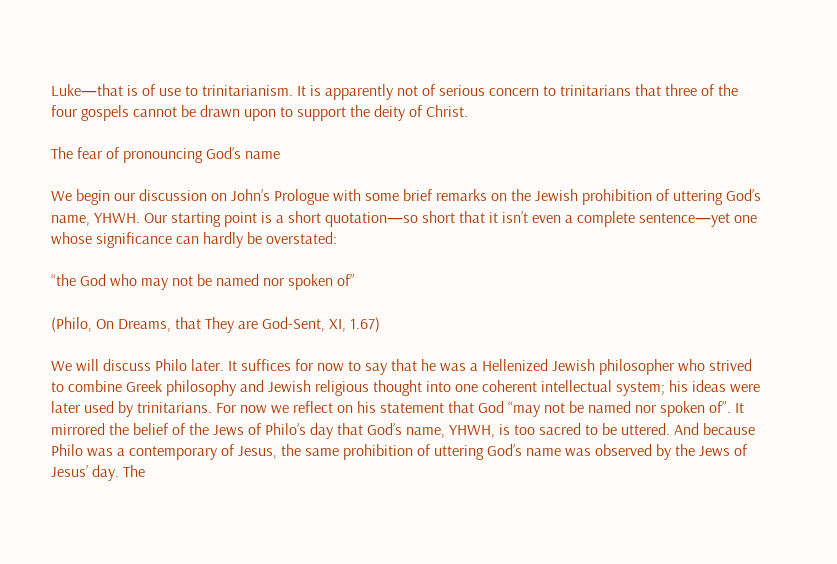Luke—that is of use to trinitarianism. It is apparently not of serious concern to trinitarians that three of the four gospels cannot be drawn upon to support the deity of Christ.

The fear of pronouncing God’s name

We begin our discussion on John’s Prologue with some brief remarks on the Jewish prohibition of uttering God’s name, YHWH. Our starting point is a short quotation—so short that it isn’t even a complete sentence—yet one whose significance can hardly be overstated:

“the God who may not be named nor spoken of”

(Philo, On Dreams, that They are God-Sent, XI, 1.67)

We will discuss Philo later. It suffices for now to say that he was a Hellenized Jewish philosopher who strived to combine Greek philosophy and Jewish religious thought into one coherent intellectual system; his ideas were later used by trinitarians. For now we reflect on his statement that God “may not be named nor spoken of”. It mirrored the belief of the Jews of Philo’s day that God’s name, YHWH, is too sacred to be uttered. And because Philo was a contemporary of Jesus, the same prohibition of uttering God’s name was observed by the Jews of Jesus’ day. The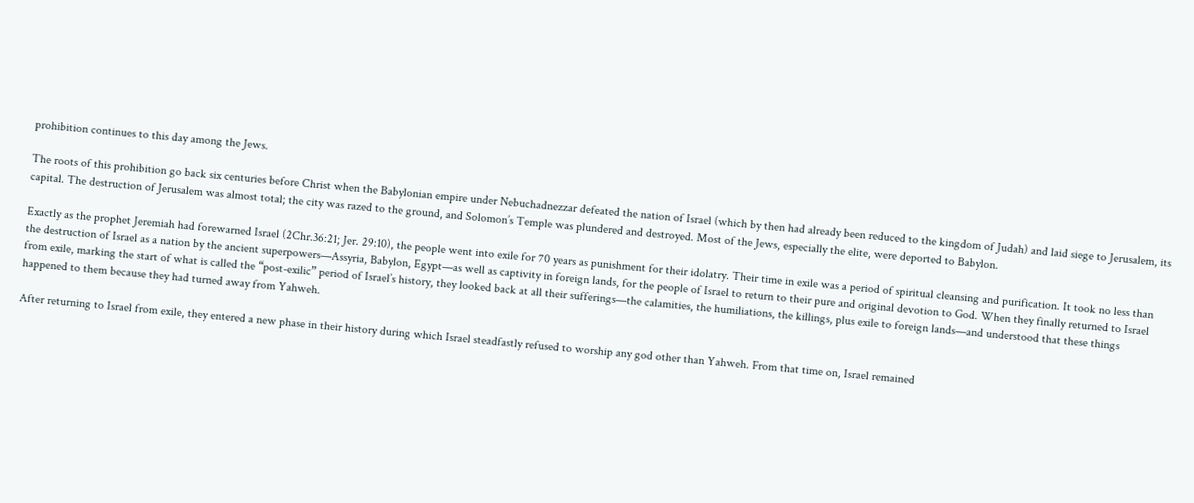prohibition continues to this day among the Jews.

The roots of this prohibition go back six centuries before Christ when the Babylonian empire under Nebuchadnezzar defeated the nation of Israel (which by then had already been reduced to the kingdom of Judah) and laid siege to Jerusalem, its capital. The destruction of Jerusalem was almost total; the city was razed to the ground, and Solomon’s Temple was plundered and destroyed. Most of the Jews, especially the elite, were deported to Babylon.

Exactly as the prophet Jeremiah had forewarned Israel (2Chr.36:21; Jer. 29:10), the people went into exile for 70 years as punishment for their idolatry. Their time in exile was a period of spiritual cleansing and purification. It took no less than the destruction of Israel as a nation by the ancient superpowers—Assyria, Babylon, Egypt—as well as captivity in foreign lands, for the people of Israel to return to their pure and original devotion to God. When they finally returned to Israel from exile, marking the start of what is called the “post-exilic” period of Israel’s history, they looked back at all their sufferings—the calamities, the humiliations, the killings, plus exile to foreign lands—and understood that these things happened to them because they had turned away from Yahweh.

After returning to Israel from exile, they entered a new phase in their history during which Israel steadfastly refused to worship any god other than Yahweh. From that time on, Israel remained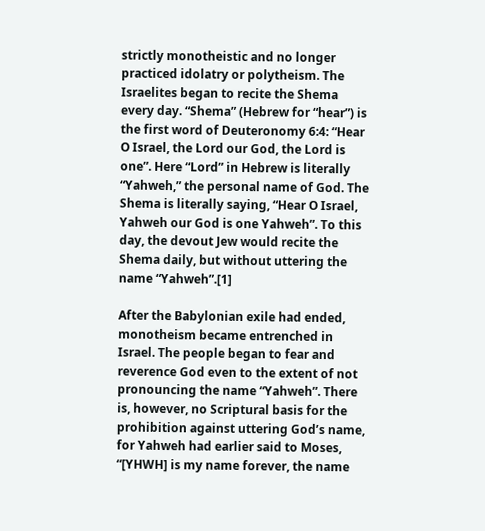strictly monotheistic and no longer practiced idolatry or polytheism. The Israelites began to recite the Shema every day. “Shema” (Hebrew for “hear”) is the first word of Deuteronomy 6:4: “Hear O Israel, the Lord our God, the Lord is one”. Here “Lord” in Hebrew is literally “Yahweh,” the personal name of God. The Shema is literally saying, “Hear O Israel, Yahweh our God is one Yahweh”. To this day, the devout Jew would recite the Shema daily, but without uttering the name “Yahweh”.[1]

After the Babylonian exile had ended, monotheism became entrenched in Israel. The people began to fear and reverence God even to the extent of not pronouncing the name “Yahweh”. There is, however, no Scriptural basis for the prohibition against uttering God’s name, for Yahweh had earlier said to Moses, “[YHWH] is my name forever, the name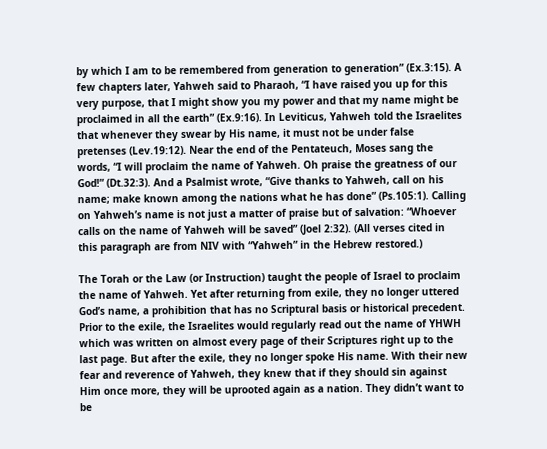by which I am to be remembered from generation to generation” (Ex.3:15). A few chapters later, Yahweh said to Pharaoh, “I have raised you up for this very purpose, that I might show you my power and that my name might be proclaimed in all the earth” (Ex.9:16). In Leviticus, Yahweh told the Israelites that whenever they swear by His name, it must not be under false pretenses (Lev.19:12). Near the end of the Pentateuch, Moses sang the words, “I will proclaim the name of Yahweh. Oh praise the greatness of our God!” (Dt.32:3). And a Psalmist wrote, “Give thanks to Yahweh, call on his name; make known among the nations what he has done” (Ps.105:1). Calling on Yahweh’s name is not just a matter of praise but of salvation: “Whoever calls on the name of Yahweh will be saved” (Joel 2:32). (All verses cited in this paragraph are from NIV with “Yahweh” in the Hebrew restored.)

The Torah or the Law (or Instruction) taught the people of Israel to proclaim the name of Yahweh. Yet after returning from exile, they no longer uttered God’s name, a prohibition that has no Scriptural basis or historical precedent. Prior to the exile, the Israelites would regularly read out the name of YHWH which was written on almost every page of their Scriptures right up to the last page. But after the exile, they no longer spoke His name. With their new fear and reverence of Yahweh, they knew that if they should sin against Him once more, they will be uprooted again as a nation. They didn’t want to be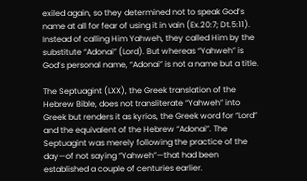exiled again, so they determined not to speak God’s name at all for fear of using it in vain (Ex.20:7; Dt.5:11). Instead of calling Him Yahweh, they called Him by the substitute “Adonai” (Lord). But whereas “Yahweh” is God’s personal name, “Adonai” is not a name but a title.

The Septuagint (LXX), the Greek translation of the Hebrew Bible, does not transliterate “Yahweh” into Greek but renders it as kyrios, the Greek word for “Lord” and the equivalent of the Hebrew “Adonai”. The Septuagint was merely following the practice of the day—of not saying “Yahweh”—that had been established a couple of centuries earlier.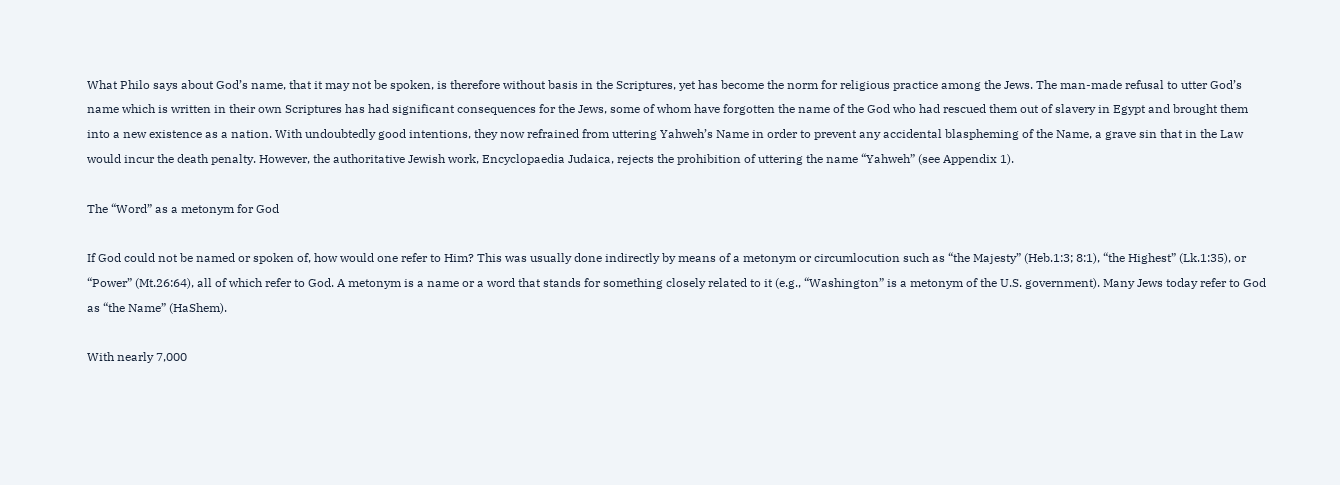What Philo says about God’s name, that it may not be spoken, is therefore without basis in the Scriptures, yet has become the norm for religious practice among the Jews. The man-made refusal to utter God’s name which is written in their own Scriptures has had significant consequences for the Jews, some of whom have forgotten the name of the God who had rescued them out of slavery in Egypt and brought them into a new existence as a nation. With undoubtedly good intentions, they now refrained from uttering Yahweh’s Name in order to prevent any accidental blaspheming of the Name, a grave sin that in the Law would incur the death penalty. However, the authoritative Jewish work, Encyclopaedia Judaica, rejects the prohibition of uttering the name “Yahweh” (see Appendix 1).

The “Word” as a metonym for God

If God could not be named or spoken of, how would one refer to Him? This was usually done indirectly by means of a metonym or circumlocution such as “the Majesty” (Heb.1:3; 8:1), “the Highest” (Lk.1:35), or “Power” (Mt.26:64), all of which refer to God. A metonym is a name or a word that stands for something closely related to it (e.g., “Washington” is a metonym of the U.S. government). Many Jews today refer to God as “the Name” (HaShem).

With nearly 7,000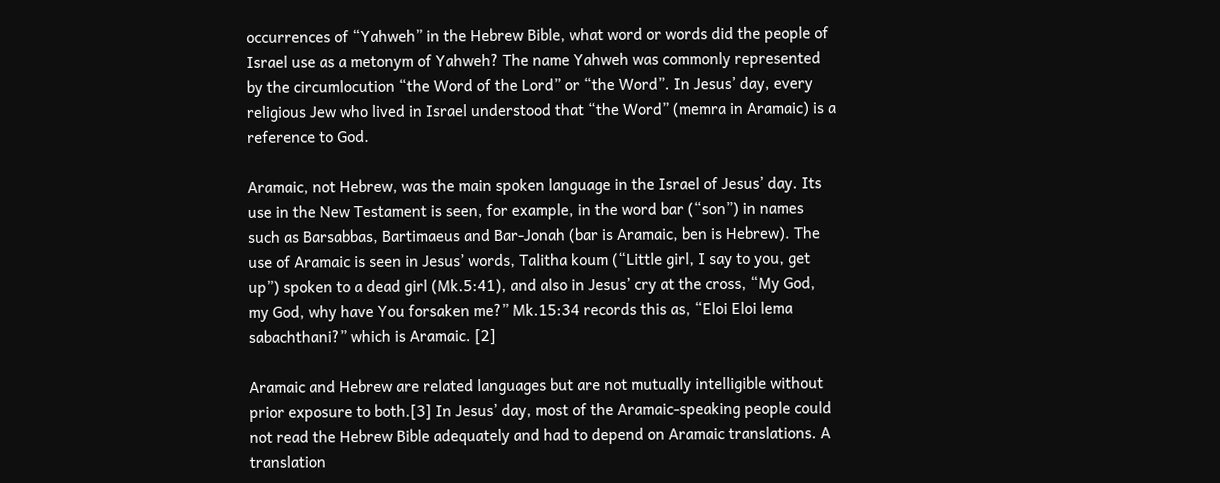occurrences of “Yahweh” in the Hebrew Bible, what word or words did the people of Israel use as a metonym of Yahweh? The name Yahweh was commonly represented by the circumlocution “the Word of the Lord” or “the Word”. In Jesus’ day, every religious Jew who lived in Israel understood that “the Word” (memra in Aramaic) is a reference to God.

Aramaic, not Hebrew, was the main spoken language in the Israel of Jesus’ day. Its use in the New Testament is seen, for example, in the word bar (“son”) in names such as Barsabbas, Bartimaeus and Bar-Jonah (bar is Aramaic, ben is Hebrew). The use of Aramaic is seen in Jesus’ words, Talitha koum (“Little girl, I say to you, get up”) spoken to a dead girl (Mk.5:41), and also in Jesus’ cry at the cross, “My God, my God, why have You forsaken me?” Mk.15:34 records this as, “Eloi Eloi lema sabachthani?” which is Aramaic. [2]

Aramaic and Hebrew are related languages but are not mutually intelligible without prior exposure to both.[3] In Jesus’ day, most of the Aramaic-speaking people could not read the Hebrew Bible adequately and had to depend on Aramaic translations. A translation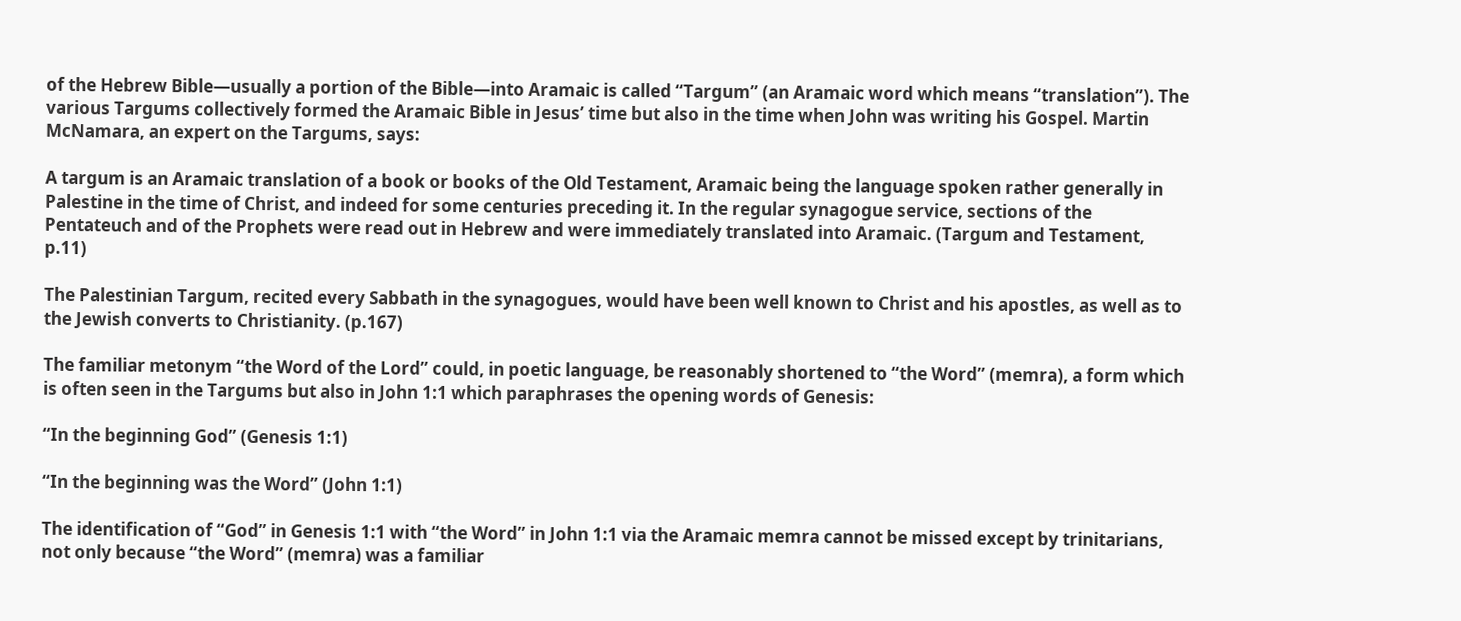of the Hebrew Bible—usually a portion of the Bible—into Aramaic is called “Targum” (an Aramaic word which means “translation”). The various Targums collectively formed the Aramaic Bible in Jesus’ time but also in the time when John was writing his Gospel. Martin McNamara, an expert on the Targums, says:

A targum is an Aramaic translation of a book or books of the Old Testament, Aramaic being the language spoken rather generally in Palestine in the time of Christ, and indeed for some centuries preceding it. In the regular synagogue service, sections of the Pentateuch and of the Prophets were read out in Hebrew and were immediately translated into Aramaic. (Targum and Testament, p.11)

The Palestinian Targum, recited every Sabbath in the synagogues, would have been well known to Christ and his apostles, as well as to the Jewish converts to Christianity. (p.167)

The familiar metonym “the Word of the Lord” could, in poetic language, be reasonably shortened to “the Word” (memra), a form which is often seen in the Targums but also in John 1:1 which paraphrases the opening words of Genesis:

“In the beginning God” (Genesis 1:1)

“In the beginning was the Word” (John 1:1)

The identification of “God” in Genesis 1:1 with “the Word” in John 1:1 via the Aramaic memra cannot be missed except by trinitarians, not only because “the Word” (memra) was a familiar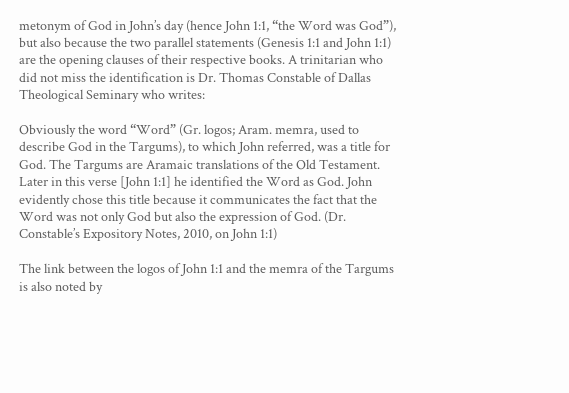metonym of God in John’s day (hence John 1:1, “the Word was God”), but also because the two parallel statements (Genesis 1:1 and John 1:1) are the opening clauses of their respective books. A trinitarian who did not miss the identification is Dr. Thomas Constable of Dallas Theological Seminary who writes:

Obviously the word “Word” (Gr. logos; Aram. memra, used to describe God in the Targums), to which John referred, was a title for God. The Targums are Aramaic translations of the Old Testament. Later in this verse [John 1:1] he identified the Word as God. John evidently chose this title because it communicates the fact that the Word was not only God but also the expression of God. (Dr. Constable’s Expository Notes, 2010, on John 1:1)

The link between the logos of John 1:1 and the memra of the Targums is also noted by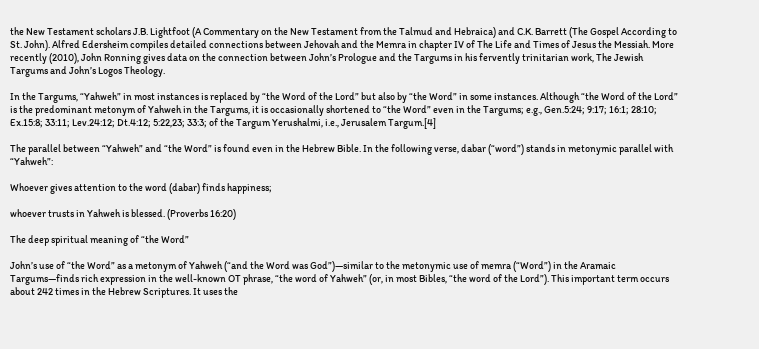the New Testament scholars J.B. Lightfoot (A Commentary on the New Testament from the Talmud and Hebraica) and C.K. Barrett (The Gospel According to St. John). Alfred Edersheim compiles detailed connections between Jehovah and the Memra in chapter IV of The Life and Times of Jesus the Messiah. More recently (2010), John Ronning gives data on the connection between John’s Prologue and the Targums in his fervently trinitarian work, The Jewish Targums and John’s Logos Theology.

In the Targums, “Yahweh” in most instances is replaced by “the Word of the Lord” but also by “the Word” in some instances. Although “the Word of the Lord” is the predominant metonym of Yahweh in the Targums, it is occasionally shortened to “the Word” even in the Targums; e.g., Gen.5:24; 9:17; 16:1; 28:10; Ex.15:8; 33:11; Lev.24:12; Dt.4:12; 5:22,23; 33:3; of the Targum Yerushalmi, i.e., Jerusalem Targum.[4]

The parallel between “Yahweh” and “the Word” is found even in the Hebrew Bible. In the following verse, dabar (“word”) stands in metonymic parallel with “Yahweh”:

Whoever gives attention to the word (dabar) finds happiness;

whoever trusts in Yahweh is blessed. (Proverbs 16:20)

The deep spiritual meaning of “the Word”

John’s use of “the Word” as a metonym of Yahweh (“and the Word was God”)—similar to the metonymic use of memra (“Word”) in the Aramaic Targums—finds rich expression in the well-known OT phrase, “the word of Yahweh” (or, in most Bibles, “the word of the Lord”). This important term occurs about 242 times in the Hebrew Scriptures. It uses the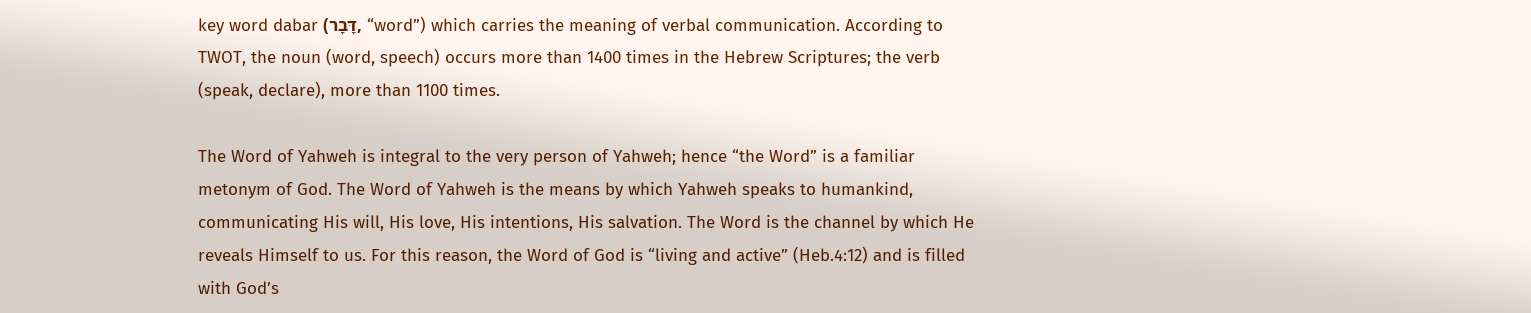key word dabar (דָּבָר, “word”) which carries the meaning of verbal communication. According to TWOT, the noun (word, speech) occurs more than 1400 times in the Hebrew Scriptures; the verb (speak, declare), more than 1100 times.

The Word of Yahweh is integral to the very person of Yahweh; hence “the Word” is a familiar metonym of God. The Word of Yahweh is the means by which Yahweh speaks to humankind, communicating His will, His love, His intentions, His salvation. The Word is the channel by which He reveals Himself to us. For this reason, the Word of God is “living and active” (Heb.4:12) and is filled with God’s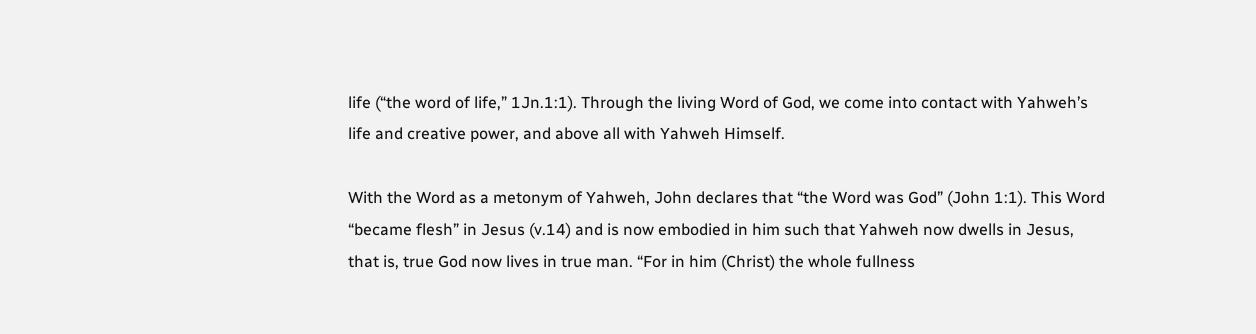life (“the word of life,” 1Jn.1:1). Through the living Word of God, we come into contact with Yahweh’s life and creative power, and above all with Yahweh Himself.

With the Word as a metonym of Yahweh, John declares that “the Word was God” (John 1:1). This Word “became flesh” in Jesus (v.14) and is now embodied in him such that Yahweh now dwells in Jesus, that is, true God now lives in true man. “For in him (Christ) the whole fullness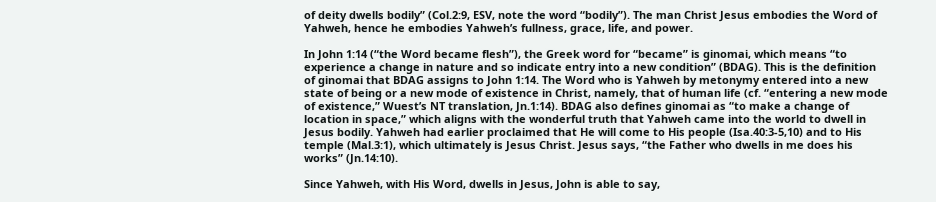of deity dwells bodily” (Col.2:9, ESV, note the word “bodily”). The man Christ Jesus embodies the Word of Yahweh, hence he embodies Yahweh’s fullness, grace, life, and power.

In John 1:14 (“the Word became flesh”), the Greek word for “became” is ginomai, which means “to experience a change in nature and so indicate entry into a new condition” (BDAG). This is the definition of ginomai that BDAG assigns to John 1:14. The Word who is Yahweh by metonymy entered into a new state of being or a new mode of existence in Christ, namely, that of human life (cf. “entering a new mode of existence,” Wuest’s NT translation, Jn.1:14). BDAG also defines ginomai as “to make a change of location in space,” which aligns with the wonderful truth that Yahweh came into the world to dwell in Jesus bodily. Yahweh had earlier proclaimed that He will come to His people (Isa.40:3-5,10) and to His temple (Mal.3:1), which ultimately is Jesus Christ. Jesus says, “the Father who dwells in me does his works” (Jn.14:10).

Since Yahweh, with His Word, dwells in Jesus, John is able to say,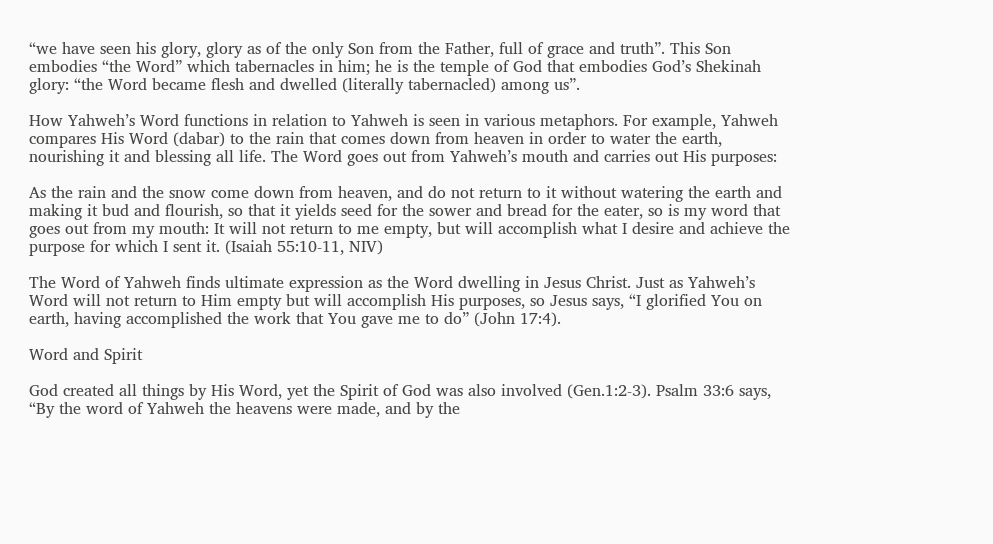“we have seen his glory, glory as of the only Son from the Father, full of grace and truth”. This Son embodies “the Word” which tabernacles in him; he is the temple of God that embodies God’s Shekinah glory: “the Word became flesh and dwelled (literally tabernacled) among us”.

How Yahweh’s Word functions in relation to Yahweh is seen in various metaphors. For example, Yahweh compares His Word (dabar) to the rain that comes down from heaven in order to water the earth, nourishing it and blessing all life. The Word goes out from Yahweh’s mouth and carries out His purposes:

As the rain and the snow come down from heaven, and do not return to it without watering the earth and making it bud and flourish, so that it yields seed for the sower and bread for the eater, so is my word that goes out from my mouth: It will not return to me empty, but will accomplish what I desire and achieve the purpose for which I sent it. (Isaiah 55:10-11, NIV)

The Word of Yahweh finds ultimate expression as the Word dwelling in Jesus Christ. Just as Yahweh’s Word will not return to Him empty but will accomplish His purposes, so Jesus says, “I glorified You on earth, having accomplished the work that You gave me to do” (John 17:4).

Word and Spirit

God created all things by His Word, yet the Spirit of God was also involved (Gen.1:2-3). Psalm 33:6 says, “By the word of Yahweh the heavens were made, and by the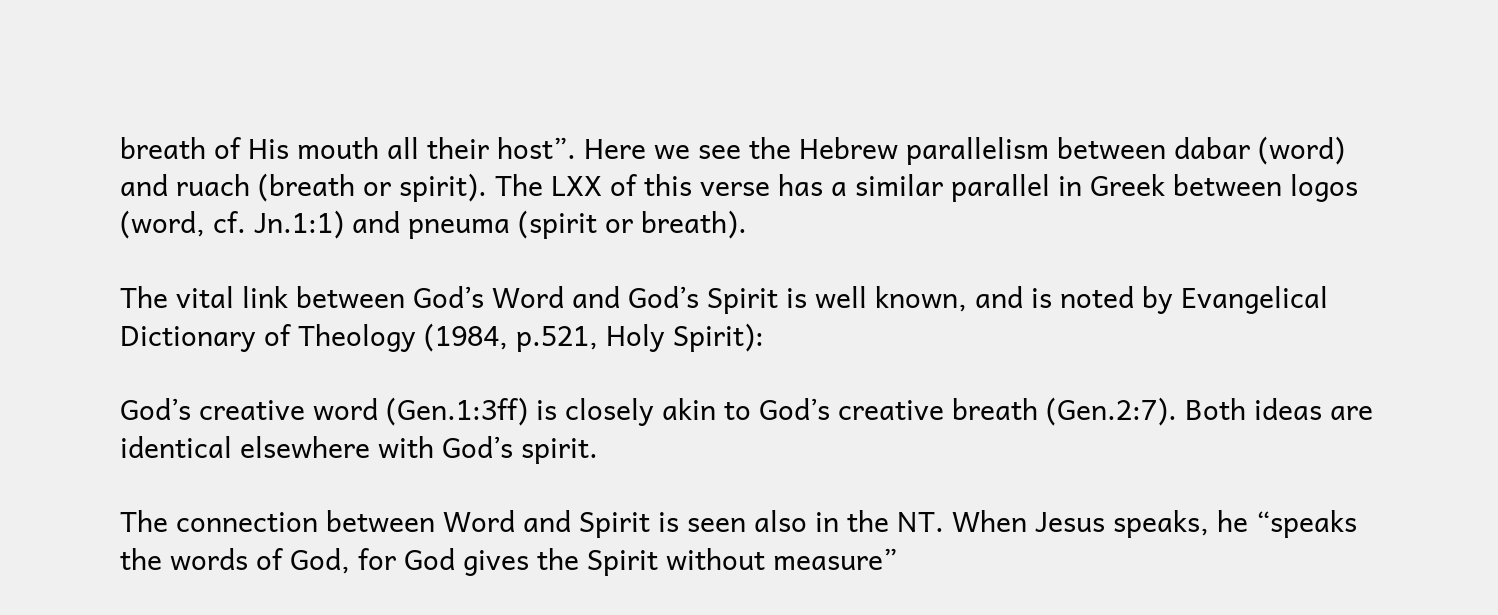breath of His mouth all their host”. Here we see the Hebrew parallelism between dabar (word) and ruach (breath or spirit). The LXX of this verse has a similar parallel in Greek between logos (word, cf. Jn.1:1) and pneuma (spirit or breath).

The vital link between God’s Word and God’s Spirit is well known, and is noted by Evangelical Dictionary of Theology (1984, p.521, Holy Spirit):

God’s creative word (Gen.1:3ff) is closely akin to God’s creative breath (Gen.2:7). Both ideas are identical elsewhere with God’s spirit.

The connection between Word and Spirit is seen also in the NT. When Jesus speaks, he “speaks the words of God, for God gives the Spirit without measure”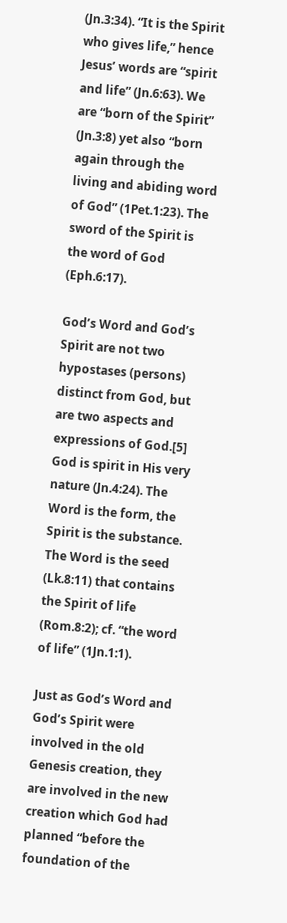(Jn.3:34). “It is the Spirit who gives life,” hence Jesus’ words are “spirit and life” (Jn.6:63). We are “born of the Spirit” (Jn.3:8) yet also “born again through the living and abiding word of God” (1Pet.1:23). The sword of the Spirit is the word of God (Eph.6:17).

God’s Word and God’s Spirit are not two hypostases (persons) distinct from God, but are two aspects and expressions of God.[5] God is spirit in His very nature (Jn.4:24). The Word is the form, the Spirit is the substance. The Word is the seed (Lk.8:11) that contains the Spirit of life (Rom.8:2); cf. “the word of life” (1Jn.1:1).

Just as God’s Word and God’s Spirit were involved in the old Genesis creation, they are involved in the new creation which God had planned “before the foundation of the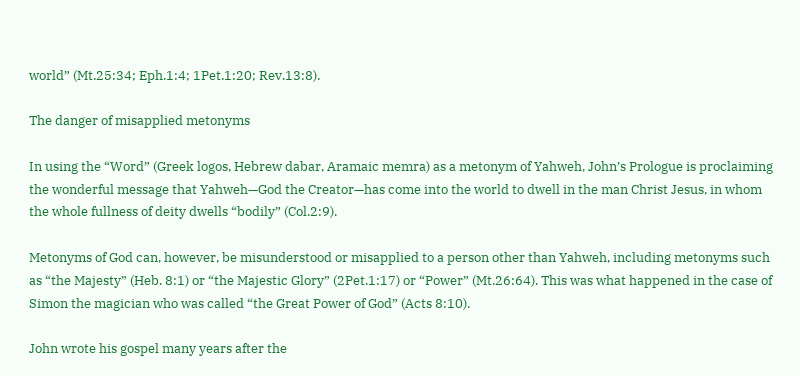world” (Mt.25:34; Eph.1:4; 1Pet.1:20; Rev.13:8).

The danger of misapplied metonyms

In using the “Word” (Greek logos, Hebrew dabar, Aramaic memra) as a metonym of Yahweh, John’s Prologue is proclaiming the wonderful message that Yahweh—God the Creator—has come into the world to dwell in the man Christ Jesus, in whom the whole fullness of deity dwells “bodily” (Col.2:9).

Metonyms of God can, however, be misunderstood or misapplied to a person other than Yahweh, including metonyms such as “the Majesty” (Heb. 8:1) or “the Majestic Glory” (2Pet.1:17) or “Power” (Mt.26:64). This was what happened in the case of Simon the magician who was called “the Great Power of God” (Acts 8:10).

John wrote his gospel many years after the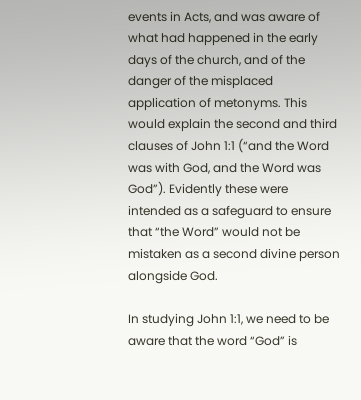events in Acts, and was aware of what had happened in the early days of the church, and of the danger of the misplaced application of metonyms. This would explain the second and third clauses of John 1:1 (“and the Word was with God, and the Word was God”). Evidently these were intended as a safeguard to ensure that “the Word” would not be mistaken as a second divine person alongside God.

In studying John 1:1, we need to be aware that the word “God” is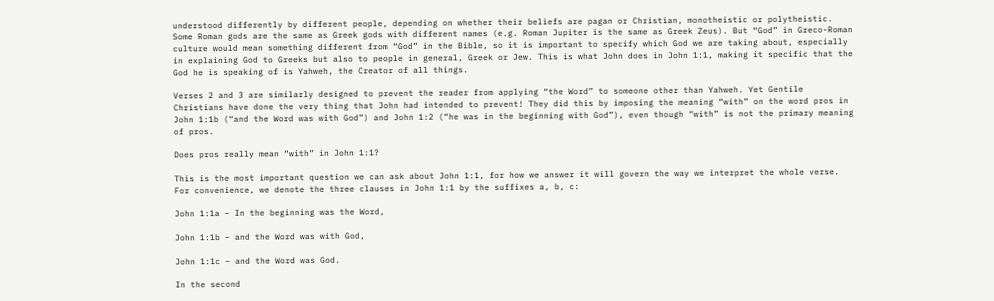understood differently by different people, depending on whether their beliefs are pagan or Christian, monotheistic or polytheistic. Some Roman gods are the same as Greek gods with different names (e.g. Roman Jupiter is the same as Greek Zeus). But “God” in Greco-Roman culture would mean something different from “God” in the Bible, so it is important to specify which God we are taking about, especially in explaining God to Greeks but also to people in general, Greek or Jew. This is what John does in John 1:1, making it specific that the God he is speaking of is Yahweh, the Creator of all things.

Verses 2 and 3 are similarly designed to prevent the reader from applying “the Word” to someone other than Yahweh. Yet Gentile Christians have done the very thing that John had intended to prevent! They did this by imposing the meaning “with” on the word pros in John 1:1b (“and the Word was with God”) and John 1:2 (“he was in the beginning with God”), even though “with” is not the primary meaning of pros.

Does pros really mean “with” in John 1:1?

This is the most important question we can ask about John 1:1, for how we answer it will govern the way we interpret the whole verse. For convenience, we denote the three clauses in John 1:1 by the suffixes a, b, c:

John 1:1a – In the beginning was the Word,

John 1:1b – and the Word was with God,

John 1:1c – and the Word was God.

In the second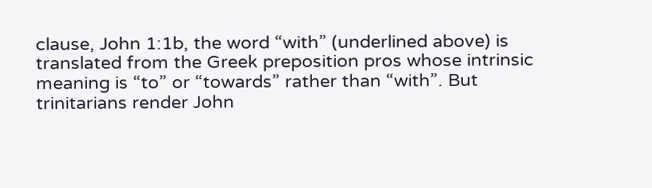clause, John 1:1b, the word “with” (underlined above) is translated from the Greek preposition pros whose intrinsic meaning is “to” or “towards” rather than “with”. But trinitarians render John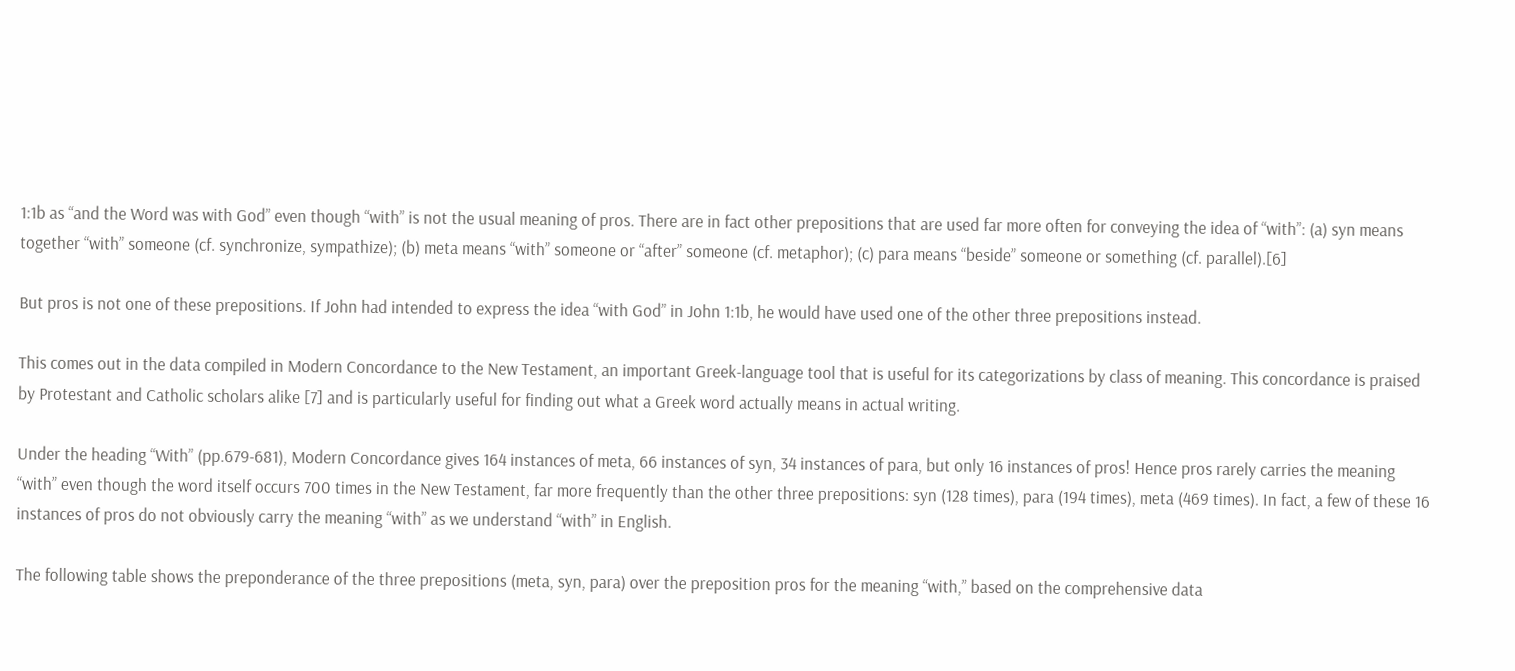1:1b as “and the Word was with God” even though “with” is not the usual meaning of pros. There are in fact other prepositions that are used far more often for conveying the idea of “with”: (a) syn means together “with” someone (cf. synchronize, sympathize); (b) meta means “with” someone or “after” someone (cf. metaphor); (c) para means “beside” someone or something (cf. parallel).[6]

But pros is not one of these prepositions. If John had intended to express the idea “with God” in John 1:1b, he would have used one of the other three prepositions instead.

This comes out in the data compiled in Modern Concordance to the New Testament, an important Greek-language tool that is useful for its categorizations by class of meaning. This concordance is praised by Protestant and Catholic scholars alike [7] and is particularly useful for finding out what a Greek word actually means in actual writing.

Under the heading “With” (pp.679-681), Modern Concordance gives 164 instances of meta, 66 instances of syn, 34 instances of para, but only 16 instances of pros! Hence pros rarely carries the meaning “with” even though the word itself occurs 700 times in the New Testament, far more frequently than the other three prepositions: syn (128 times), para (194 times), meta (469 times). In fact, a few of these 16 instances of pros do not obviously carry the meaning “with” as we understand “with” in English.

The following table shows the preponderance of the three prepositions (meta, syn, para) over the preposition pros for the meaning “with,” based on the comprehensive data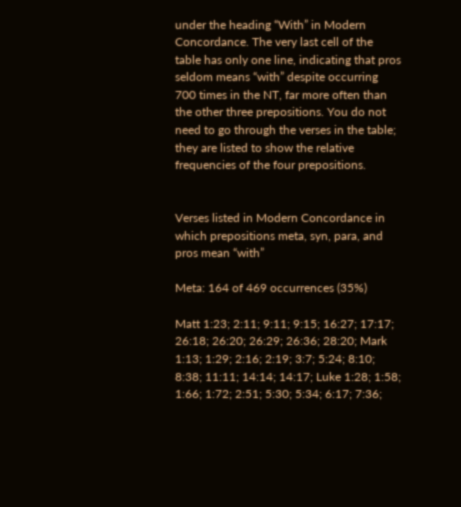under the heading “With” in Modern Concordance. The very last cell of the table has only one line, indicating that pros seldom means “with” despite occurring 700 times in the NT, far more often than the other three prepositions. You do not need to go through the verses in the table; they are listed to show the relative frequencies of the four prepositions.


Verses listed in Modern Concordance in which prepositions meta, syn, para, and pros mean “with”

Meta: 164 of 469 occurrences (35%)

Matt 1:23; 2:11; 9:11; 9:15; 16:27; 17:17; 26:18; 26:20; 26:29; 26:36; 28:20; Mark 1:13; 1:29; 2:16; 2:19; 3:7; 5:24; 8:10; 8:38; 11:11; 14:14; 14:17; Luke 1:28; 1:58; 1:66; 1:72; 2:51; 5:30; 5:34; 6:17; 7:36;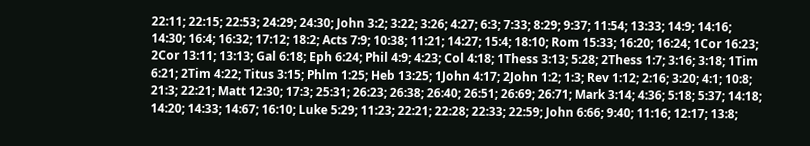22:11; 22:15; 22:53; 24:29; 24:30; John 3:2; 3:22; 3:26; 4:27; 6:3; 7:33; 8:29; 9:37; 11:54; 13:33; 14:9; 14:16; 14:30; 16:4; 16:32; 17:12; 18:2; Acts 7:9; 10:38; 11:21; 14:27; 15:4; 18:10; Rom 15:33; 16:20; 16:24; 1Cor 16:23; 2Cor 13:11; 13:13; Gal 6:18; Eph 6:24; Phil 4:9; 4:23; Col 4:18; 1Thess 3:13; 5:28; 2Thess 1:7; 3:16; 3:18; 1Tim 6:21; 2Tim 4:22; Titus 3:15; Phlm 1:25; Heb 13:25; 1John 4:17; 2John 1:2; 1:3; Rev 1:12; 2:16; 3:20; 4:1; 10:8; 21:3; 22:21; Matt 12:30; 17:3; 25:31; 26:23; 26:38; 26:40; 26:51; 26:69; 26:71; Mark 3:14; 4:36; 5:18; 5:37; 14:18; 14:20; 14:33; 14:67; 16:10; Luke 5:29; 11:23; 22:21; 22:28; 22:33; 22:59; John 6:66; 9:40; 11:16; 12:17; 13:8;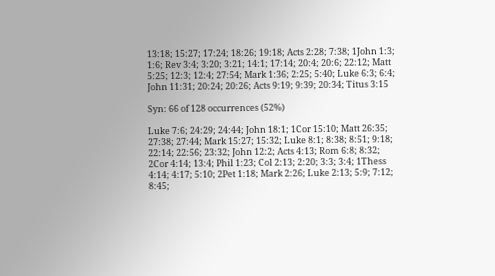13:18; 15:27; 17:24; 18:26; 19:18; Acts 2:28; 7:38; 1John 1:3; 1:6; Rev 3:4; 3:20; 3:21; 14:1; 17:14; 20:4; 20:6; 22:12; Matt 5:25; 12:3; 12:4; 27:54; Mark 1:36; 2:25; 5:40; Luke 6:3; 6:4; John 11:31; 20:24; 20:26; Acts 9:19; 9:39; 20:34; Titus 3:15

Syn: 66 of 128 occurrences (52%)

Luke 7:6; 24:29; 24:44; John 18:1; 1Cor 15:10; Matt 26:35; 27:38; 27:44; Mark 15:27; 15:32; Luke 8:1; 8:38; 8:51; 9:18; 22:14; 22:56; 23:32; John 12:2; Acts 4:13; Rom 6:8; 8:32; 2Cor 4:14; 13:4; Phil 1:23; Col 2:13; 2:20; 3:3; 3:4; 1Thess 4:14; 4:17; 5:10; 2Pet 1:18; Mark 2:26; Luke 2:13; 5:9; 7:12; 8:45;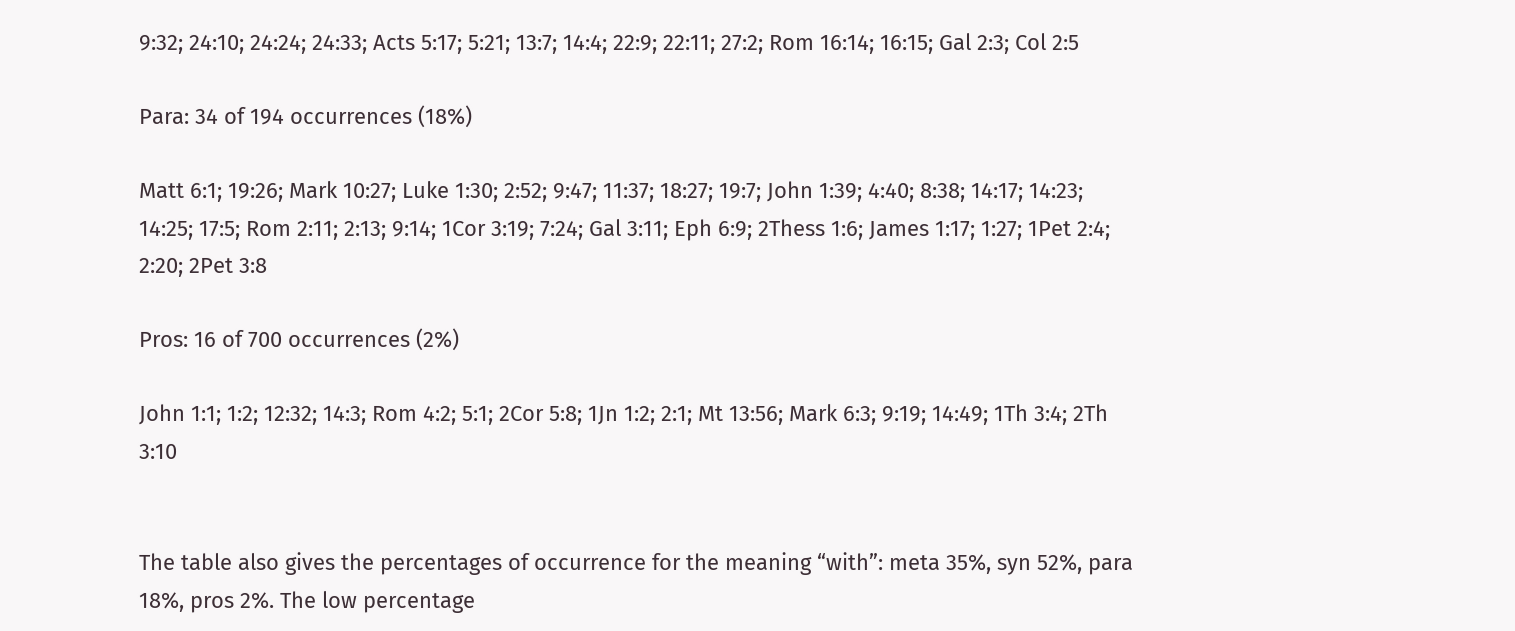9:32; 24:10; 24:24; 24:33; Acts 5:17; 5:21; 13:7; 14:4; 22:9; 22:11; 27:2; Rom 16:14; 16:15; Gal 2:3; Col 2:5

Para: 34 of 194 occurrences (18%)

Matt 6:1; 19:26; Mark 10:27; Luke 1:30; 2:52; 9:47; 11:37; 18:27; 19:7; John 1:39; 4:40; 8:38; 14:17; 14:23; 14:25; 17:5; Rom 2:11; 2:13; 9:14; 1Cor 3:19; 7:24; Gal 3:11; Eph 6:9; 2Thess 1:6; James 1:17; 1:27; 1Pet 2:4; 2:20; 2Pet 3:8

Pros: 16 of 700 occurrences (2%)

John 1:1; 1:2; 12:32; 14:3; Rom 4:2; 5:1; 2Cor 5:8; 1Jn 1:2; 2:1; Mt 13:56; Mark 6:3; 9:19; 14:49; 1Th 3:4; 2Th 3:10


The table also gives the percentages of occurrence for the meaning “with”: meta 35%, syn 52%, para 18%, pros 2%. The low percentage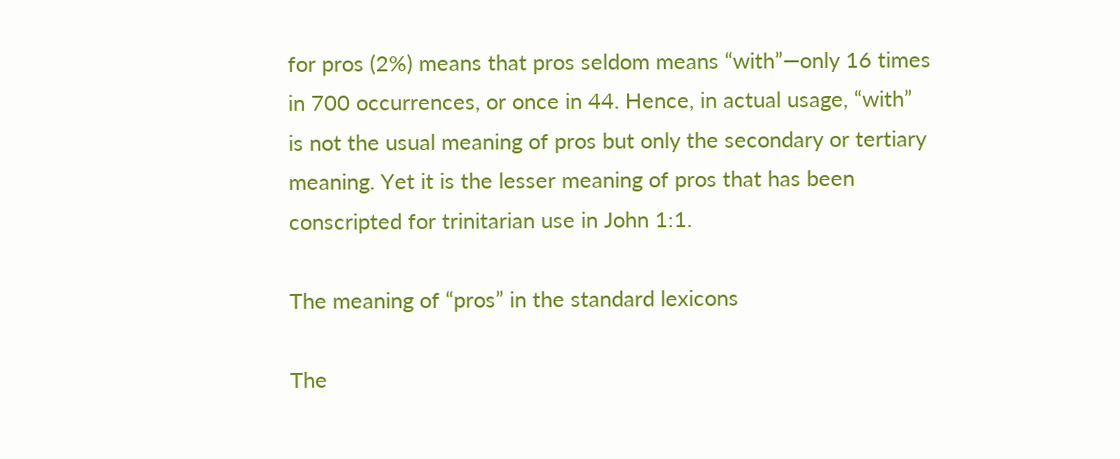for pros (2%) means that pros seldom means “with”—only 16 times in 700 occurrences, or once in 44. Hence, in actual usage, “with” is not the usual meaning of pros but only the secondary or tertiary meaning. Yet it is the lesser meaning of pros that has been conscripted for trinitarian use in John 1:1.

The meaning of “pros” in the standard lexicons

The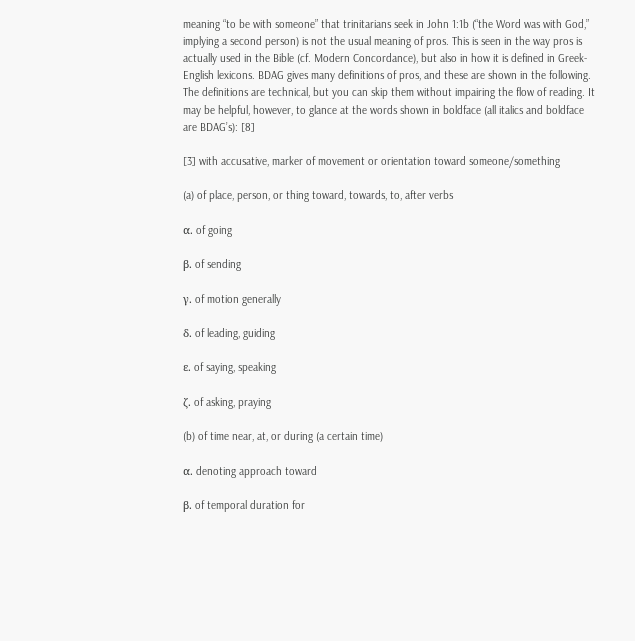meaning “to be with someone” that trinitarians seek in John 1:1b (“the Word was with God,” implying a second person) is not the usual meaning of pros. This is seen in the way pros is actually used in the Bible (cf. Modern Concordance), but also in how it is defined in Greek-English lexicons. BDAG gives many definitions of pros, and these are shown in the following. The definitions are technical, but you can skip them without impairing the flow of reading. It may be helpful, however, to glance at the words shown in boldface (all italics and boldface are BDAG’s): [8]

[3] with accusative, marker of movement or orientation toward someone/something

(a) of place, person, or thing toward, towards, to, after verbs

α. of going

β. of sending

γ. of motion generally

δ. of leading, guiding

ε. of saying, speaking

ζ. of asking, praying

(b) of time near, at, or during (a certain time)

α. denoting approach toward

β. of temporal duration for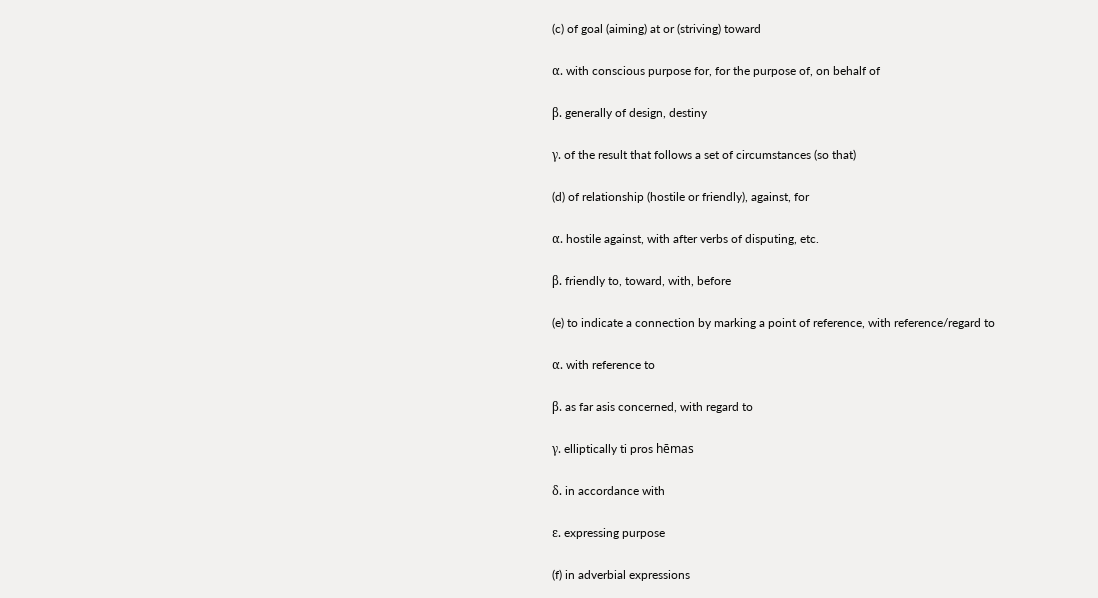(c) of goal (aiming) at or (striving) toward

α. with conscious purpose for, for the purpose of, on behalf of

β. generally of design, destiny

γ. of the result that follows a set of circumstances (so that)

(d) of relationship (hostile or friendly), against, for

α. hostile against, with after verbs of disputing, etc.

β. friendly to, toward, with, before

(e) to indicate a connection by marking a point of reference, with reference/regard to

α. with reference to

β. as far asis concerned, with regard to

γ. elliptically ti pros hēmas

δ. in accordance with

ε. expressing purpose

(f) in adverbial expressions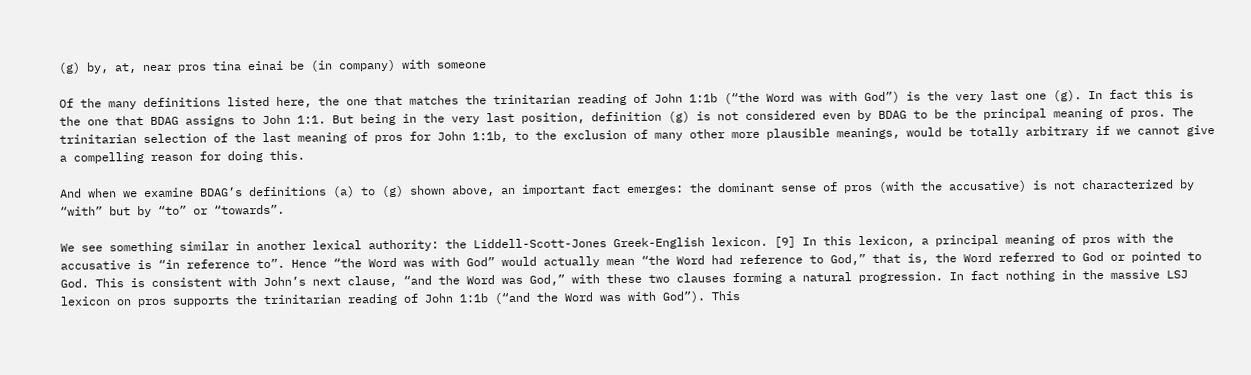(g) by, at, near pros tina einai be (in company) with someone

Of the many definitions listed here, the one that matches the trinitarian reading of John 1:1b (“the Word was with God”) is the very last one (g). In fact this is the one that BDAG assigns to John 1:1. But being in the very last position, definition (g) is not considered even by BDAG to be the principal meaning of pros. The trinitarian selection of the last meaning of pros for John 1:1b, to the exclusion of many other more plausible meanings, would be totally arbitrary if we cannot give a compelling reason for doing this.

And when we examine BDAG’s definitions (a) to (g) shown above, an important fact emerges: the dominant sense of pros (with the accusative) is not characterized by “with” but by “to” or “towards”.

We see something similar in another lexical authority: the Liddell-Scott-Jones Greek-English lexicon. [9] In this lexicon, a principal meaning of pros with the accusative is “in reference to”. Hence “the Word was with God” would actually mean “the Word had reference to God,” that is, the Word referred to God or pointed to God. This is consistent with John’s next clause, “and the Word was God,” with these two clauses forming a natural progression. In fact nothing in the massive LSJ lexicon on pros supports the trinitarian reading of John 1:1b (“and the Word was with God”). This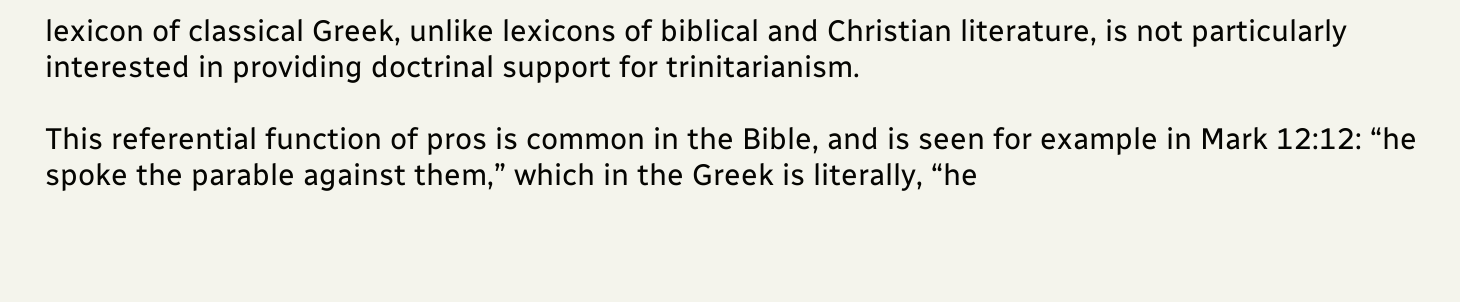lexicon of classical Greek, unlike lexicons of biblical and Christian literature, is not particularly interested in providing doctrinal support for trinitarianism.

This referential function of pros is common in the Bible, and is seen for example in Mark 12:12: “he spoke the parable against them,” which in the Greek is literally, “he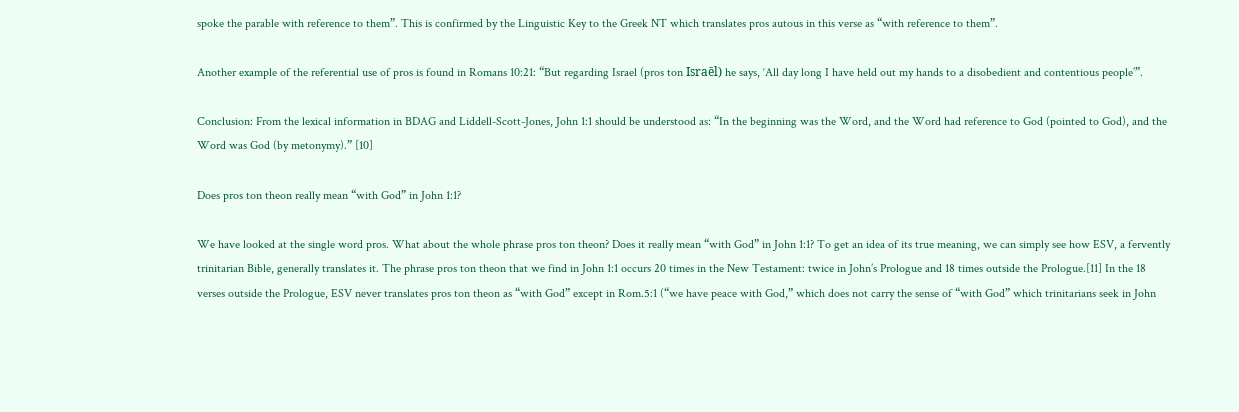spoke the parable with reference to them”. This is confirmed by the Linguistic Key to the Greek NT which translates pros autous in this verse as “with reference to them”.

Another example of the referential use of pros is found in Romans 10:21: “But regarding Israel (pros ton Israēl) he says, ‘All day long I have held out my hands to a disobedient and contentious people’”.

Conclusion: From the lexical information in BDAG and Liddell-Scott-Jones, John 1:1 should be understood as: “In the beginning was the Word, and the Word had reference to God (pointed to God), and the Word was God (by metonymy).” [10]

Does pros ton theon really mean “with God” in John 1:1?

We have looked at the single word pros. What about the whole phrase pros ton theon? Does it really mean “with God” in John 1:1? To get an idea of its true meaning, we can simply see how ESV, a fervently trinitarian Bible, generally translates it. The phrase pros ton theon that we find in John 1:1 occurs 20 times in the New Testament: twice in John’s Prologue and 18 times outside the Prologue.[11] In the 18 verses outside the Prologue, ESV never translates pros ton theon as “with God” except in Rom.5:1 (“we have peace with God,” which does not carry the sense of “with God” which trinitarians seek in John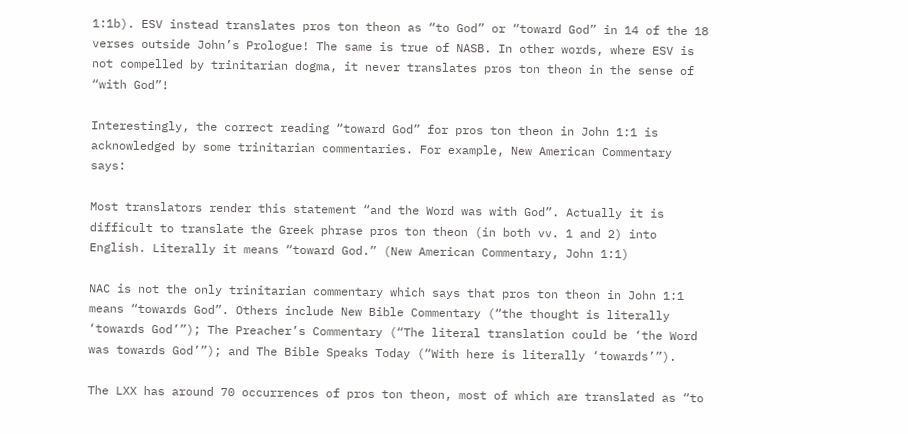1:1b). ESV instead translates pros ton theon as “to God” or “toward God” in 14 of the 18 verses outside John’s Prologue! The same is true of NASB. In other words, where ESV is not compelled by trinitarian dogma, it never translates pros ton theon in the sense of “with God”!

Interestingly, the correct reading “toward God” for pros ton theon in John 1:1 is acknowledged by some trinitarian commentaries. For example, New American Commentary says:

Most translators render this statement “and the Word was with God”. Actually it is difficult to translate the Greek phrase pros ton theon (in both vv. 1 and 2) into English. Literally it means “toward God.” (New American Commentary, John 1:1)

NAC is not the only trinitarian commentary which says that pros ton theon in John 1:1 means “towards God”. Others include New Bible Commentary (“the thought is literally ‘towards God’”); The Preacher’s Commentary (“The literal translation could be ‘the Word was towards God’”); and The Bible Speaks Today (“With here is literally ‘towards’”).

The LXX has around 70 occurrences of pros ton theon, most of which are translated as “to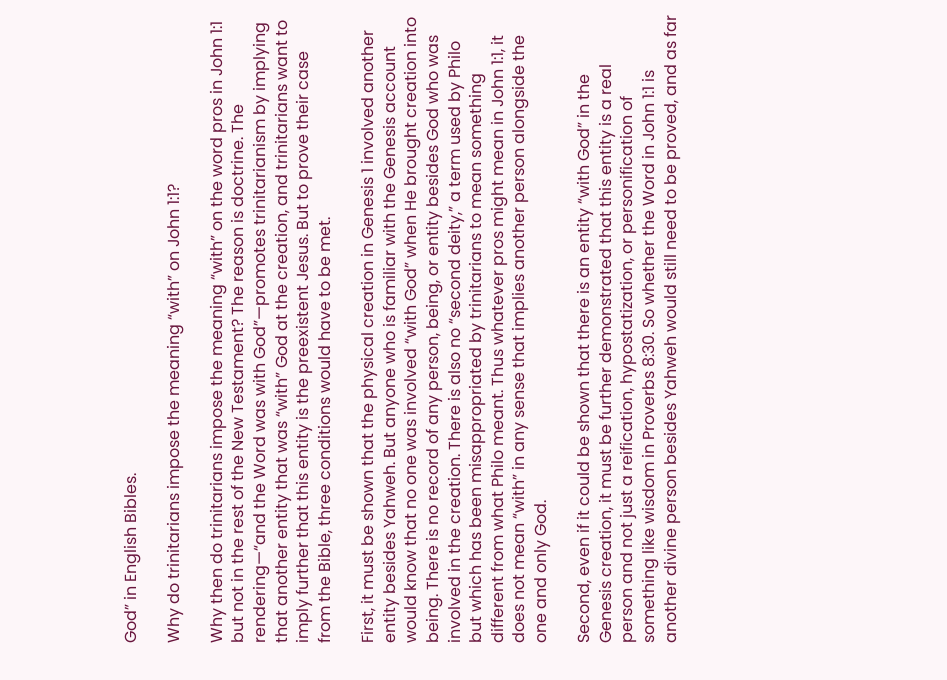God” in English Bibles.

Why do trinitarians impose the meaning “with” on John 1:1?

Why then do trinitarians impose the meaning “with” on the word pros in John 1:1 but not in the rest of the New Testament? The reason is doctrine. The rendering—“and the Word was with God”—promotes trinitarianism by implying that another entity that was “with” God at the creation, and trinitarians want to imply further that this entity is the preexistent Jesus. But to prove their case from the Bible, three conditions would have to be met.

First, it must be shown that the physical creation in Genesis 1 involved another entity besides Yahweh. But anyone who is familiar with the Genesis account would know that no one was involved “with God” when He brought creation into being. There is no record of any person, being, or entity besides God who was involved in the creation. There is also no “second deity,” a term used by Philo but which has been misappropriated by trinitarians to mean something different from what Philo meant. Thus whatever pros might mean in John 1:1, it does not mean “with” in any sense that implies another person alongside the one and only God.

Second, even if it could be shown that there is an entity “with God” in the Genesis creation, it must be further demonstrated that this entity is a real person and not just a reification, hypostatization, or personification of something like wisdom in Proverbs 8:30. So whether the Word in John 1:1 is another divine person besides Yahweh would still need to be proved, and as far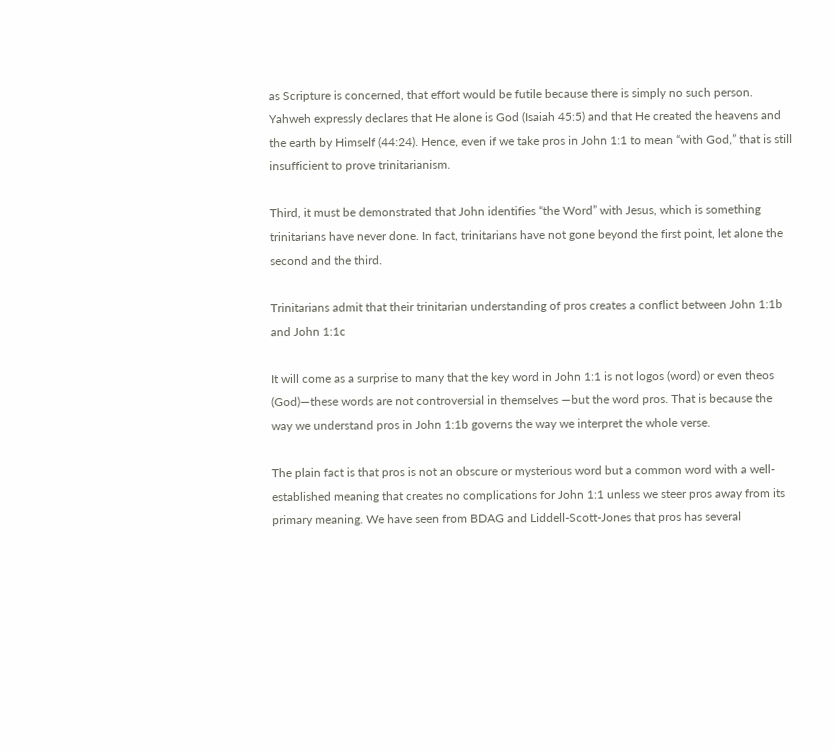as Scripture is concerned, that effort would be futile because there is simply no such person. Yahweh expressly declares that He alone is God (Isaiah 45:5) and that He created the heavens and the earth by Himself (44:24). Hence, even if we take pros in John 1:1 to mean “with God,” that is still insufficient to prove trinitarianism.

Third, it must be demonstrated that John identifies “the Word” with Jesus, which is something trinitarians have never done. In fact, trinitarians have not gone beyond the first point, let alone the second and the third.

Trinitarians admit that their trinitarian understanding of pros creates a conflict between John 1:1b and John 1:1c

It will come as a surprise to many that the key word in John 1:1 is not logos (word) or even theos (God)—these words are not controversial in themselves —but the word pros. That is because the way we understand pros in John 1:1b governs the way we interpret the whole verse.

The plain fact is that pros is not an obscure or mysterious word but a common word with a well-established meaning that creates no complications for John 1:1 unless we steer pros away from its primary meaning. We have seen from BDAG and Liddell-Scott-Jones that pros has several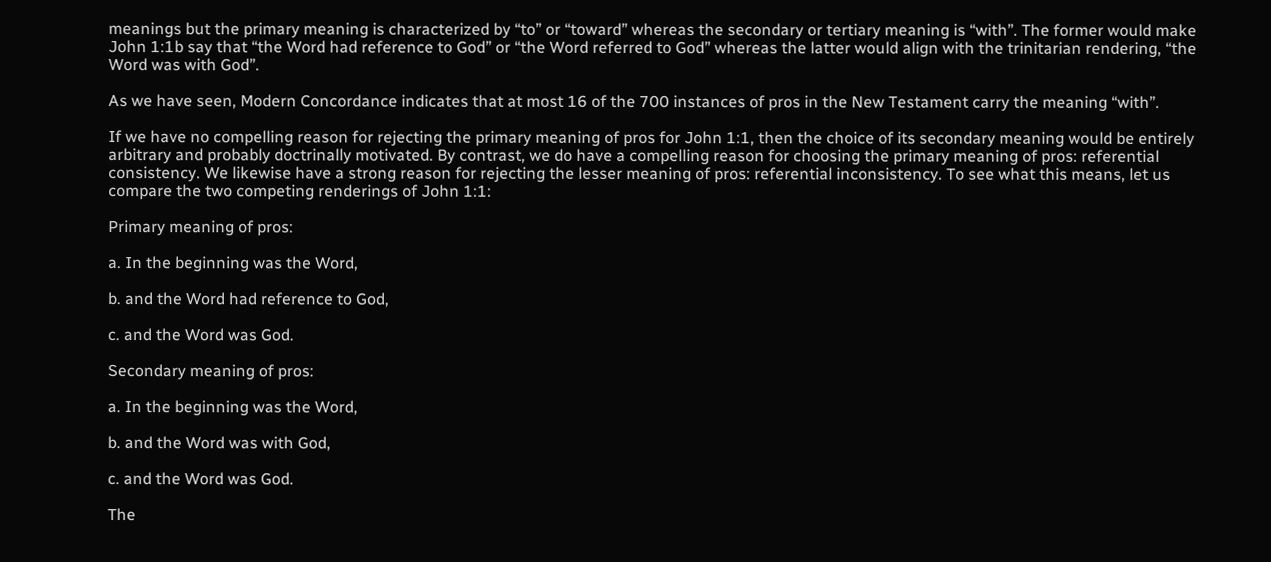meanings but the primary meaning is characterized by “to” or “toward” whereas the secondary or tertiary meaning is “with”. The former would make John 1:1b say that “the Word had reference to God” or “the Word referred to God” whereas the latter would align with the trinitarian rendering, “the Word was with God”.

As we have seen, Modern Concordance indicates that at most 16 of the 700 instances of pros in the New Testament carry the meaning “with”.

If we have no compelling reason for rejecting the primary meaning of pros for John 1:1, then the choice of its secondary meaning would be entirely arbitrary and probably doctrinally motivated. By contrast, we do have a compelling reason for choosing the primary meaning of pros: referential consistency. We likewise have a strong reason for rejecting the lesser meaning of pros: referential inconsistency. To see what this means, let us compare the two competing renderings of John 1:1:

Primary meaning of pros:

a. In the beginning was the Word,

b. and the Word had reference to God,

c. and the Word was God.

Secondary meaning of pros:

a. In the beginning was the Word,

b. and the Word was with God,

c. and the Word was God.

The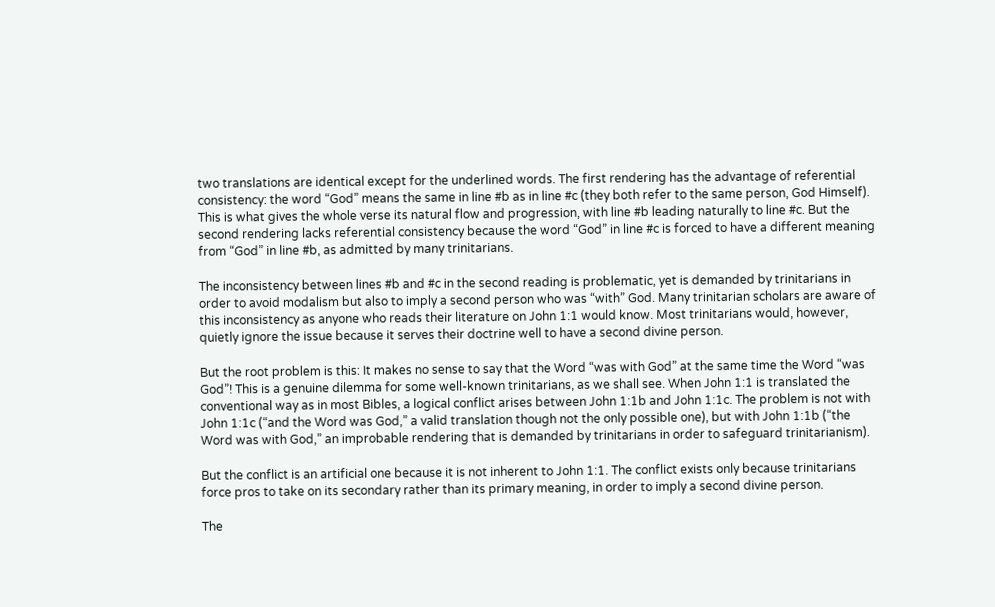two translations are identical except for the underlined words. The first rendering has the advantage of referential consistency: the word “God” means the same in line #b as in line #c (they both refer to the same person, God Himself). This is what gives the whole verse its natural flow and progression, with line #b leading naturally to line #c. But the second rendering lacks referential consistency because the word “God” in line #c is forced to have a different meaning from “God” in line #b, as admitted by many trinitarians.

The inconsistency between lines #b and #c in the second reading is problematic, yet is demanded by trinitarians in order to avoid modalism but also to imply a second person who was “with” God. Many trinitarian scholars are aware of this inconsistency as anyone who reads their literature on John 1:1 would know. Most trinitarians would, however, quietly ignore the issue because it serves their doctrine well to have a second divine person.

But the root problem is this: It makes no sense to say that the Word “was with God” at the same time the Word “was God”! This is a genuine dilemma for some well-known trinitarians, as we shall see. When John 1:1 is translated the conventional way as in most Bibles, a logical conflict arises between John 1:1b and John 1:1c. The problem is not with John 1:1c (“and the Word was God,” a valid translation though not the only possible one), but with John 1:1b (“the Word was with God,” an improbable rendering that is demanded by trinitarians in order to safeguard trinitarianism).

But the conflict is an artificial one because it is not inherent to John 1:1. The conflict exists only because trinitarians force pros to take on its secondary rather than its primary meaning, in order to imply a second divine person.

The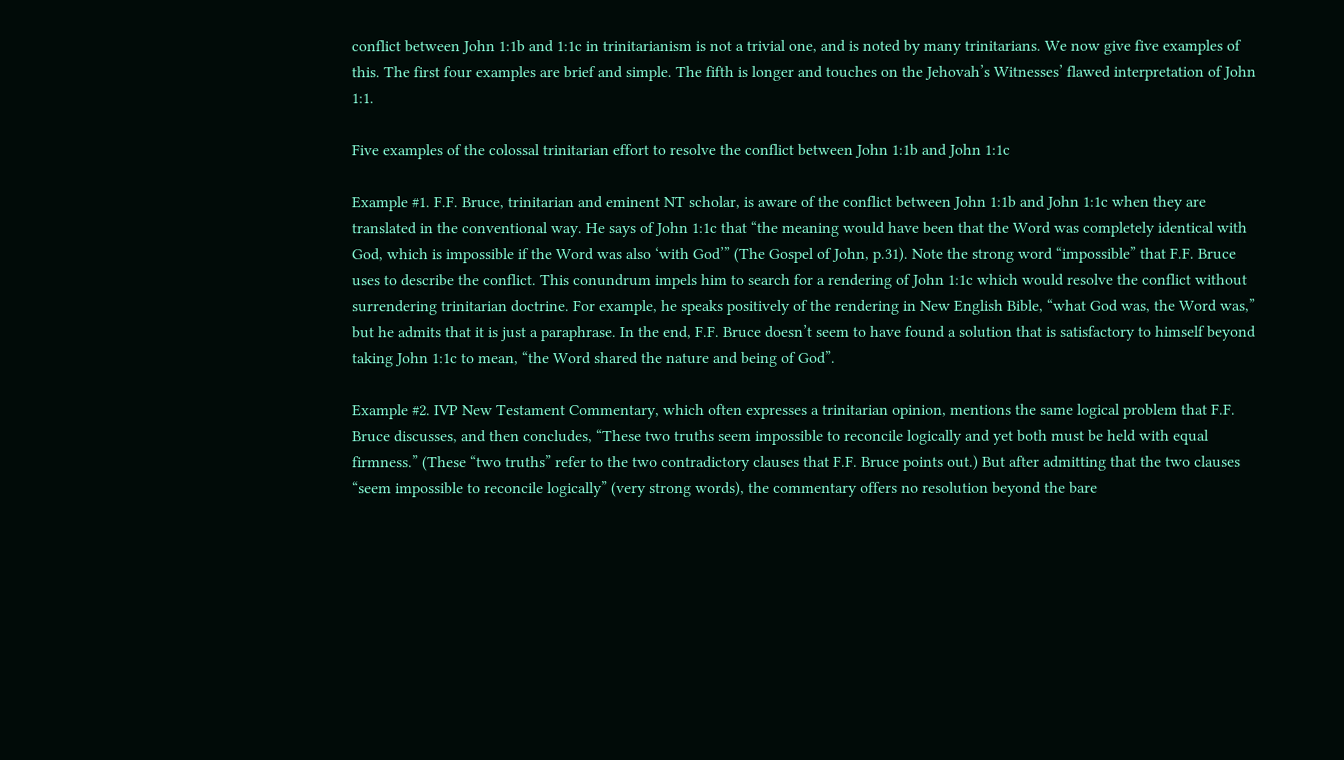conflict between John 1:1b and 1:1c in trinitarianism is not a trivial one, and is noted by many trinitarians. We now give five examples of this. The first four examples are brief and simple. The fifth is longer and touches on the Jehovah’s Witnesses’ flawed interpretation of John 1:1.

Five examples of the colossal trinitarian effort to resolve the conflict between John 1:1b and John 1:1c

Example #1. F.F. Bruce, trinitarian and eminent NT scholar, is aware of the conflict between John 1:1b and John 1:1c when they are translated in the conventional way. He says of John 1:1c that “the meaning would have been that the Word was completely identical with God, which is impossible if the Word was also ‘with God’” (The Gospel of John, p.31). Note the strong word “impossible” that F.F. Bruce uses to describe the conflict. This conundrum impels him to search for a rendering of John 1:1c which would resolve the conflict without surrendering trinitarian doctrine. For example, he speaks positively of the rendering in New English Bible, “what God was, the Word was,” but he admits that it is just a paraphrase. In the end, F.F. Bruce doesn’t seem to have found a solution that is satisfactory to himself beyond taking John 1:1c to mean, “the Word shared the nature and being of God”.

Example #2. IVP New Testament Commentary, which often expresses a trinitarian opinion, mentions the same logical problem that F.F. Bruce discusses, and then concludes, “These two truths seem impossible to reconcile logically and yet both must be held with equal firmness.” (These “two truths” refer to the two contradictory clauses that F.F. Bruce points out.) But after admitting that the two clauses “seem impossible to reconcile logically” (very strong words), the commentary offers no resolution beyond the bare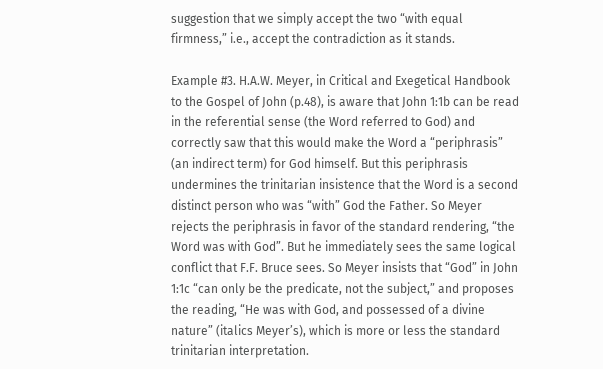suggestion that we simply accept the two “with equal firmness,” i.e., accept the contradiction as it stands.

Example #3. H.A.W. Meyer, in Critical and Exegetical Handbook to the Gospel of John (p.48), is aware that John 1:1b can be read in the referential sense (the Word referred to God) and correctly saw that this would make the Word a “periphrasis” (an indirect term) for God himself. But this periphrasis undermines the trinitarian insistence that the Word is a second distinct person who was “with” God the Father. So Meyer rejects the periphrasis in favor of the standard rendering, “the Word was with God”. But he immediately sees the same logical conflict that F.F. Bruce sees. So Meyer insists that “God” in John 1:1c “can only be the predicate, not the subject,” and proposes the reading, “He was with God, and possessed of a divine nature” (italics Meyer’s), which is more or less the standard trinitarian interpretation.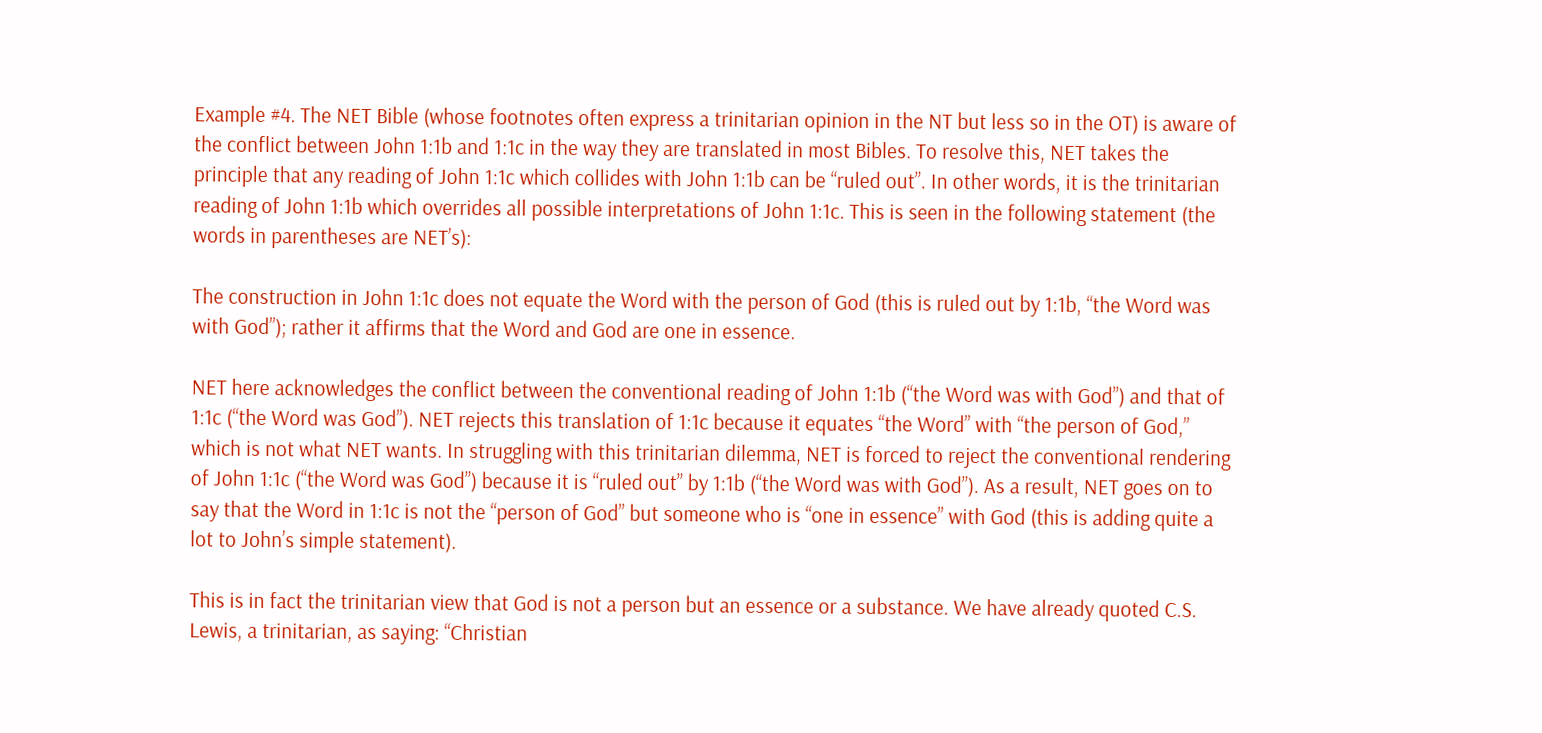Example #4. The NET Bible (whose footnotes often express a trinitarian opinion in the NT but less so in the OT) is aware of the conflict between John 1:1b and 1:1c in the way they are translated in most Bibles. To resolve this, NET takes the principle that any reading of John 1:1c which collides with John 1:1b can be “ruled out”. In other words, it is the trinitarian reading of John 1:1b which overrides all possible interpretations of John 1:1c. This is seen in the following statement (the words in parentheses are NET’s):

The construction in John 1:1c does not equate the Word with the person of God (this is ruled out by 1:1b, “the Word was with God”); rather it affirms that the Word and God are one in essence.

NET here acknowledges the conflict between the conventional reading of John 1:1b (“the Word was with God”) and that of 1:1c (“the Word was God”). NET rejects this translation of 1:1c because it equates “the Word” with “the person of God,” which is not what NET wants. In struggling with this trinitarian dilemma, NET is forced to reject the conventional rendering of John 1:1c (“the Word was God”) because it is “ruled out” by 1:1b (“the Word was with God”). As a result, NET goes on to say that the Word in 1:1c is not the “person of God” but someone who is “one in essence” with God (this is adding quite a lot to John’s simple statement).

This is in fact the trinitarian view that God is not a person but an essence or a substance. We have already quoted C.S. Lewis, a trinitarian, as saying: “Christian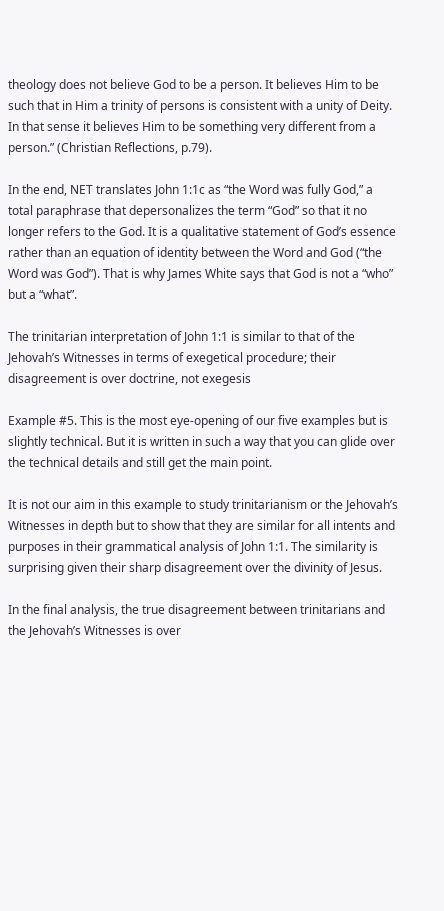theology does not believe God to be a person. It believes Him to be such that in Him a trinity of persons is consistent with a unity of Deity. In that sense it believes Him to be something very different from a person.” (Christian Reflections, p.79).

In the end, NET translates John 1:1c as “the Word was fully God,” a total paraphrase that depersonalizes the term “God” so that it no longer refers to the God. It is a qualitative statement of God’s essence rather than an equation of identity between the Word and God (“the Word was God”). That is why James White says that God is not a “who” but a “what”.

The trinitarian interpretation of John 1:1 is similar to that of the Jehovah’s Witnesses in terms of exegetical procedure; their disagreement is over doctrine, not exegesis

Example #5. This is the most eye-opening of our five examples but is slightly technical. But it is written in such a way that you can glide over the technical details and still get the main point.

It is not our aim in this example to study trinitarianism or the Jehovah’s Witnesses in depth but to show that they are similar for all intents and purposes in their grammatical analysis of John 1:1. The similarity is surprising given their sharp disagreement over the divinity of Jesus.

In the final analysis, the true disagreement between trinitarians and the Jehovah’s Witnesses is over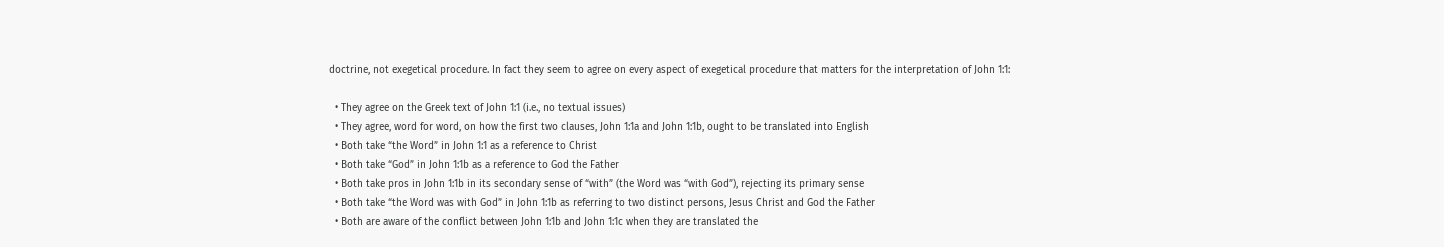doctrine, not exegetical procedure. In fact they seem to agree on every aspect of exegetical procedure that matters for the interpretation of John 1:1:

  • They agree on the Greek text of John 1:1 (i.e., no textual issues)
  • They agree, word for word, on how the first two clauses, John 1:1a and John 1:1b, ought to be translated into English
  • Both take “the Word” in John 1:1 as a reference to Christ
  • Both take “God” in John 1:1b as a reference to God the Father
  • Both take pros in John 1:1b in its secondary sense of “with” (the Word was “with God”), rejecting its primary sense
  • Both take “the Word was with God” in John 1:1b as referring to two distinct persons, Jesus Christ and God the Father
  • Both are aware of the conflict between John 1:1b and John 1:1c when they are translated the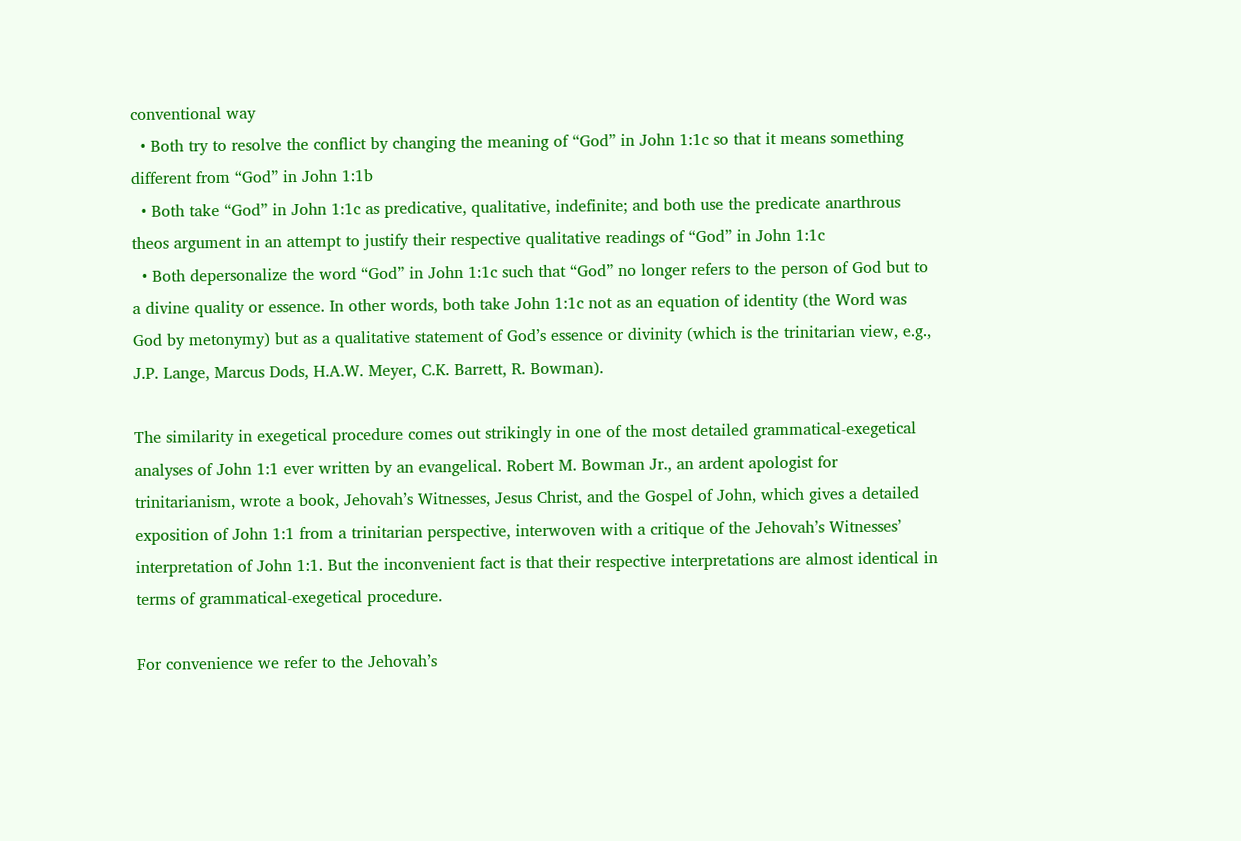conventional way
  • Both try to resolve the conflict by changing the meaning of “God” in John 1:1c so that it means something different from “God” in John 1:1b
  • Both take “God” in John 1:1c as predicative, qualitative, indefinite; and both use the predicate anarthrous theos argument in an attempt to justify their respective qualitative readings of “God” in John 1:1c
  • Both depersonalize the word “God” in John 1:1c such that “God” no longer refers to the person of God but to a divine quality or essence. In other words, both take John 1:1c not as an equation of identity (the Word was God by metonymy) but as a qualitative statement of God’s essence or divinity (which is the trinitarian view, e.g., J.P. Lange, Marcus Dods, H.A.W. Meyer, C.K. Barrett, R. Bowman).

The similarity in exegetical procedure comes out strikingly in one of the most detailed grammatical-exegetical analyses of John 1:1 ever written by an evangelical. Robert M. Bowman Jr., an ardent apologist for trinitarianism, wrote a book, Jehovah’s Witnesses, Jesus Christ, and the Gospel of John, which gives a detailed exposition of John 1:1 from a trinitarian perspective, interwoven with a critique of the Jehovah’s Witnesses’ interpretation of John 1:1. But the inconvenient fact is that their respective interpretations are almost identical in terms of grammatical-exegetical procedure.

For convenience we refer to the Jehovah’s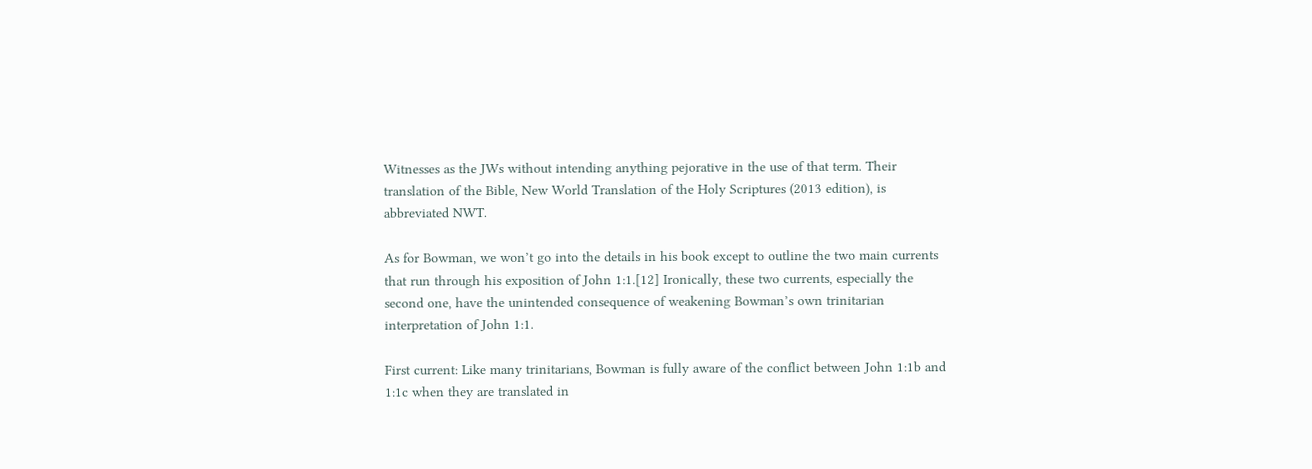Witnesses as the JWs without intending anything pejorative in the use of that term. Their translation of the Bible, New World Translation of the Holy Scriptures (2013 edition), is abbreviated NWT.

As for Bowman, we won’t go into the details in his book except to outline the two main currents that run through his exposition of John 1:1.[12] Ironically, these two currents, especially the second one, have the unintended consequence of weakening Bowman’s own trinitarian interpretation of John 1:1.

First current: Like many trinitarians, Bowman is fully aware of the conflict between John 1:1b and 1:1c when they are translated in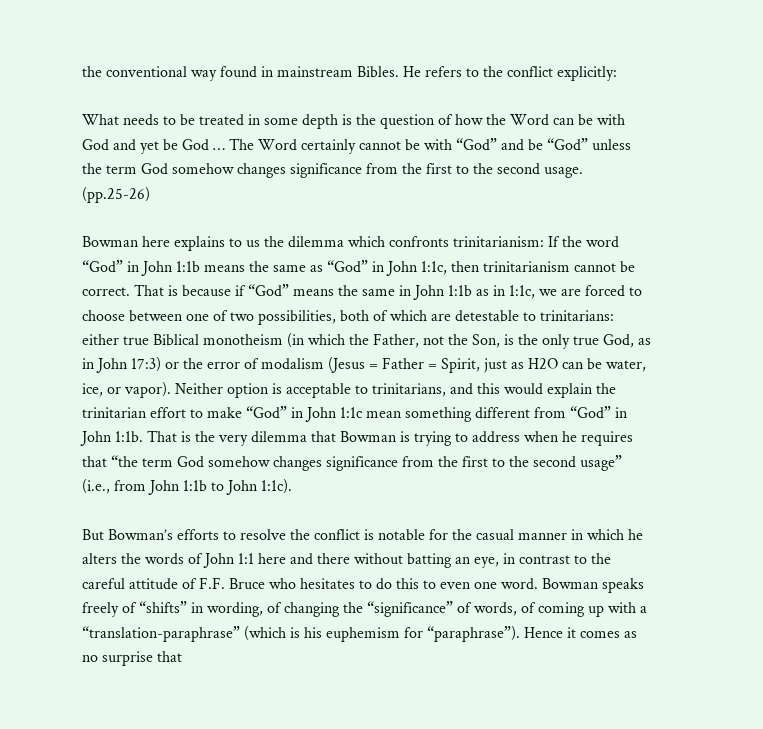the conventional way found in mainstream Bibles. He refers to the conflict explicitly:

What needs to be treated in some depth is the question of how the Word can be with God and yet be God … The Word certainly cannot be with “God” and be “God” unless the term God somehow changes significance from the first to the second usage. (pp.25-26)

Bowman here explains to us the dilemma which confronts trinitarianism: If the word “God” in John 1:1b means the same as “God” in John 1:1c, then trinitarianism cannot be correct. That is because if “God” means the same in John 1:1b as in 1:1c, we are forced to choose between one of two possibilities, both of which are detestable to trinitarians: either true Biblical monotheism (in which the Father, not the Son, is the only true God, as in John 17:3) or the error of modalism (Jesus = Father = Spirit, just as H2O can be water, ice, or vapor). Neither option is acceptable to trinitarians, and this would explain the trinitarian effort to make “God” in John 1:1c mean something different from “God” in John 1:1b. That is the very dilemma that Bowman is trying to address when he requires that “the term God somehow changes significance from the first to the second usage” (i.e., from John 1:1b to John 1:1c).

But Bowman’s efforts to resolve the conflict is notable for the casual manner in which he alters the words of John 1:1 here and there without batting an eye, in contrast to the careful attitude of F.F. Bruce who hesitates to do this to even one word. Bowman speaks freely of “shifts” in wording, of changing the “significance” of words, of coming up with a “translation-paraphrase” (which is his euphemism for “paraphrase”). Hence it comes as no surprise that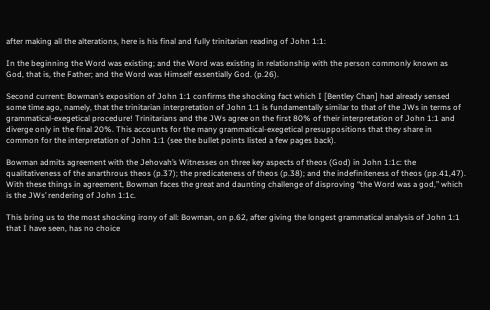after making all the alterations, here is his final and fully trinitarian reading of John 1:1:

In the beginning the Word was existing; and the Word was existing in relationship with the person commonly known as God, that is, the Father; and the Word was Himself essentially God. (p.26).

Second current: Bowman’s exposition of John 1:1 confirms the shocking fact which I [Bentley Chan] had already sensed some time ago, namely, that the trinitarian interpretation of John 1:1 is fundamentally similar to that of the JWs in terms of grammatical-exegetical procedure! Trinitarians and the JWs agree on the first 80% of their interpretation of John 1:1 and diverge only in the final 20%. This accounts for the many grammatical-exegetical presuppositions that they share in common for the interpretation of John 1:1 (see the bullet points listed a few pages back).

Bowman admits agreement with the Jehovah’s Witnesses on three key aspects of theos (God) in John 1:1c: the qualitativeness of the anarthrous theos (p.37); the predicateness of theos (p.38); and the indefiniteness of theos (pp.41,47). With these things in agreement, Bowman faces the great and daunting challenge of disproving “the Word was a god,” which is the JWs’ rendering of John 1:1c.

This bring us to the most shocking irony of all: Bowman, on p.62, after giving the longest grammatical analysis of John 1:1 that I have seen, has no choice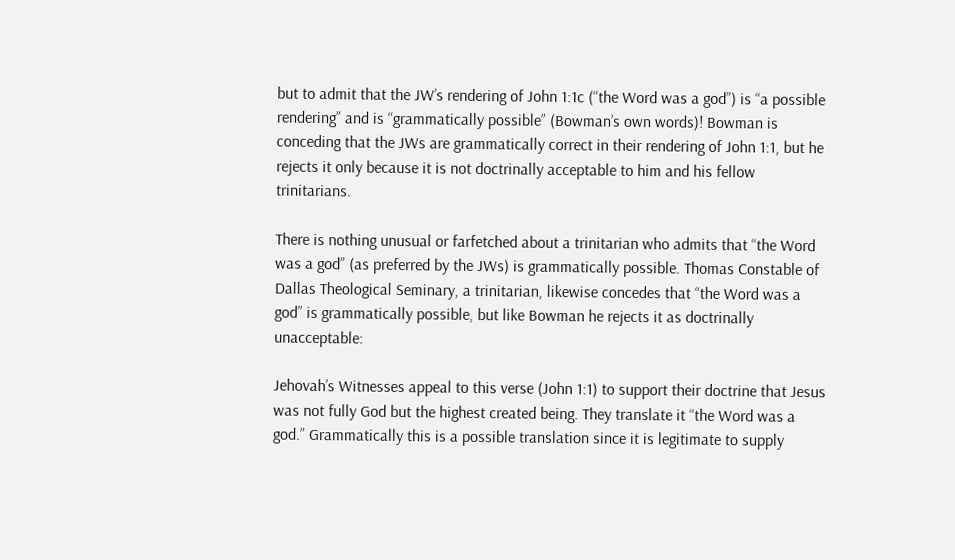but to admit that the JW’s rendering of John 1:1c (“the Word was a god”) is “a possible rendering” and is “grammatically possible” (Bowman’s own words)! Bowman is conceding that the JWs are grammatically correct in their rendering of John 1:1, but he rejects it only because it is not doctrinally acceptable to him and his fellow trinitarians.

There is nothing unusual or farfetched about a trinitarian who admits that “the Word was a god” (as preferred by the JWs) is grammatically possible. Thomas Constable of Dallas Theological Seminary, a trinitarian, likewise concedes that “the Word was a god” is grammatically possible, but like Bowman he rejects it as doctrinally unacceptable:

Jehovah’s Witnesses appeal to this verse (John 1:1) to support their doctrine that Jesus was not fully God but the highest created being. They translate it “the Word was a god.” Grammatically this is a possible translation since it is legitimate to supply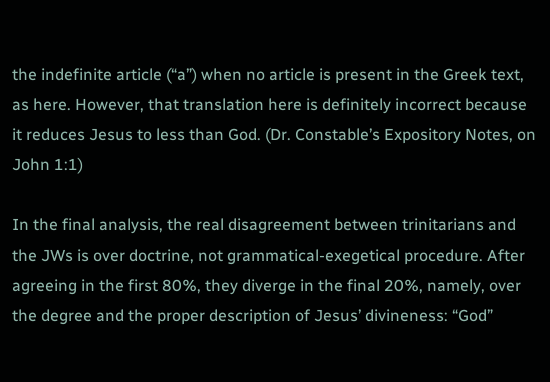the indefinite article (“a”) when no article is present in the Greek text, as here. However, that translation here is definitely incorrect because it reduces Jesus to less than God. (Dr. Constable’s Expository Notes, on John 1:1)

In the final analysis, the real disagreement between trinitarians and the JWs is over doctrine, not grammatical-exegetical procedure. After agreeing in the first 80%, they diverge in the final 20%, namely, over the degree and the proper description of Jesus’ divineness: “God”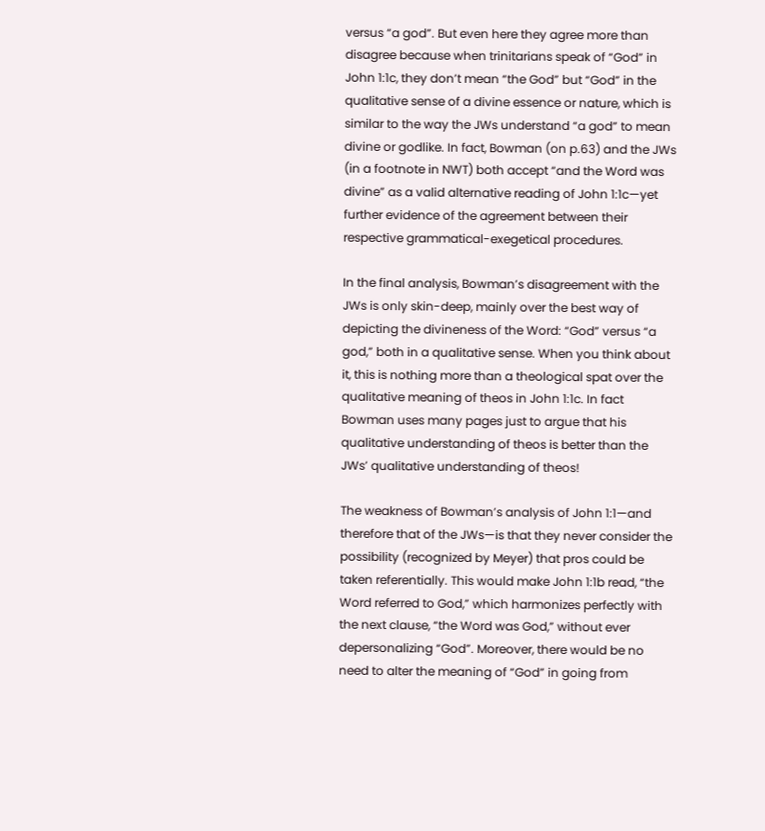versus “a god”. But even here they agree more than disagree because when trinitarians speak of “God” in John 1:1c, they don’t mean “the God” but “God” in the qualitative sense of a divine essence or nature, which is similar to the way the JWs understand “a god” to mean divine or godlike. In fact, Bowman (on p.63) and the JWs (in a footnote in NWT) both accept “and the Word was divine” as a valid alternative reading of John 1:1c—yet further evidence of the agreement between their respective grammatical-exegetical procedures.

In the final analysis, Bowman’s disagreement with the JWs is only skin-deep, mainly over the best way of depicting the divineness of the Word: “God” versus “a god,” both in a qualitative sense. When you think about it, this is nothing more than a theological spat over the qualitative meaning of theos in John 1:1c. In fact Bowman uses many pages just to argue that his qualitative understanding of theos is better than the JWs’ qualitative understanding of theos!

The weakness of Bowman’s analysis of John 1:1—and therefore that of the JWs—is that they never consider the possibility (recognized by Meyer) that pros could be taken referentially. This would make John 1:1b read, “the Word referred to God,” which harmonizes perfectly with the next clause, “the Word was God,” without ever depersonalizing “God”. Moreover, there would be no need to alter the meaning of “God” in going from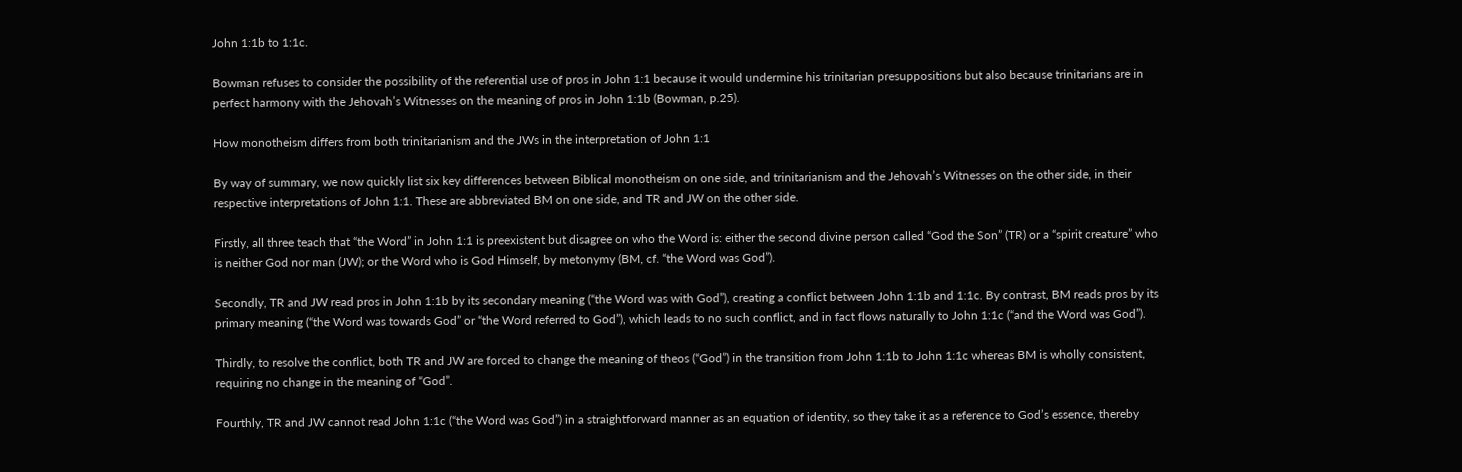John 1:1b to 1:1c.

Bowman refuses to consider the possibility of the referential use of pros in John 1:1 because it would undermine his trinitarian presuppositions but also because trinitarians are in perfect harmony with the Jehovah’s Witnesses on the meaning of pros in John 1:1b (Bowman, p.25).

How monotheism differs from both trinitarianism and the JWs in the interpretation of John 1:1

By way of summary, we now quickly list six key differences between Biblical monotheism on one side, and trinitarianism and the Jehovah’s Witnesses on the other side, in their respective interpretations of John 1:1. These are abbreviated BM on one side, and TR and JW on the other side.

Firstly, all three teach that “the Word” in John 1:1 is preexistent but disagree on who the Word is: either the second divine person called “God the Son” (TR) or a “spirit creature” who is neither God nor man (JW); or the Word who is God Himself, by metonymy (BM, cf. “the Word was God”).

Secondly, TR and JW read pros in John 1:1b by its secondary meaning (“the Word was with God”), creating a conflict between John 1:1b and 1:1c. By contrast, BM reads pros by its primary meaning (“the Word was towards God” or “the Word referred to God”), which leads to no such conflict, and in fact flows naturally to John 1:1c (“and the Word was God”).

Thirdly, to resolve the conflict, both TR and JW are forced to change the meaning of theos (“God”) in the transition from John 1:1b to John 1:1c whereas BM is wholly consistent, requiring no change in the meaning of “God”.

Fourthly, TR and JW cannot read John 1:1c (“the Word was God”) in a straightforward manner as an equation of identity, so they take it as a reference to God’s essence, thereby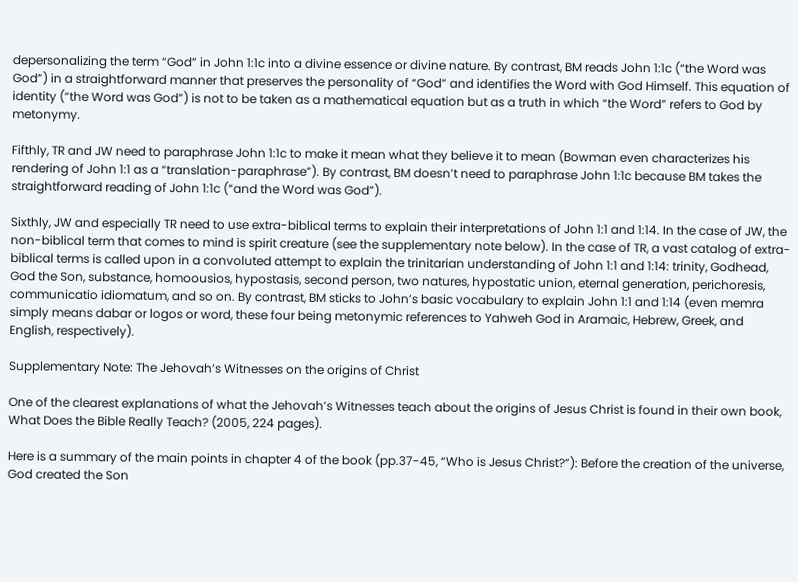depersonalizing the term “God” in John 1:1c into a divine essence or divine nature. By contrast, BM reads John 1:1c (“the Word was God”) in a straightforward manner that preserves the personality of “God” and identifies the Word with God Himself. This equation of identity (“the Word was God”) is not to be taken as a mathematical equation but as a truth in which “the Word” refers to God by metonymy.

Fifthly, TR and JW need to paraphrase John 1:1c to make it mean what they believe it to mean (Bowman even characterizes his rendering of John 1:1 as a “translation-paraphrase”). By contrast, BM doesn’t need to paraphrase John 1:1c because BM takes the straightforward reading of John 1:1c (“and the Word was God”).

Sixthly, JW and especially TR need to use extra-biblical terms to explain their interpretations of John 1:1 and 1:14. In the case of JW, the non-biblical term that comes to mind is spirit creature (see the supplementary note below). In the case of TR, a vast catalog of extra-biblical terms is called upon in a convoluted attempt to explain the trinitarian understanding of John 1:1 and 1:14: trinity, Godhead, God the Son, substance, homoousios, hypostasis, second person, two natures, hypostatic union, eternal generation, perichoresis, communicatio idiomatum, and so on. By contrast, BM sticks to John’s basic vocabulary to explain John 1:1 and 1:14 (even memra simply means dabar or logos or word, these four being metonymic references to Yahweh God in Aramaic, Hebrew, Greek, and English, respectively).

Supplementary Note: The Jehovah’s Witnesses on the origins of Christ

One of the clearest explanations of what the Jehovah’s Witnesses teach about the origins of Jesus Christ is found in their own book, What Does the Bible Really Teach? (2005, 224 pages).

Here is a summary of the main points in chapter 4 of the book (pp.37-45, “Who is Jesus Christ?”): Before the creation of the universe, God created the Son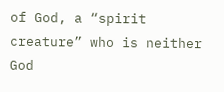of God, a “spirit creature” who is neither God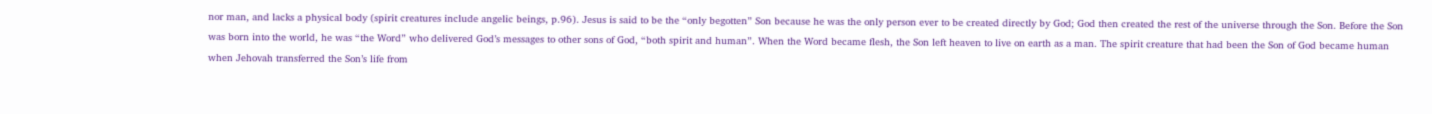nor man, and lacks a physical body (spirit creatures include angelic beings, p.96). Jesus is said to be the “only begotten” Son because he was the only person ever to be created directly by God; God then created the rest of the universe through the Son. Before the Son was born into the world, he was “the Word” who delivered God’s messages to other sons of God, “both spirit and human”. When the Word became flesh, the Son left heaven to live on earth as a man. The spirit creature that had been the Son of God became human when Jehovah transferred the Son’s life from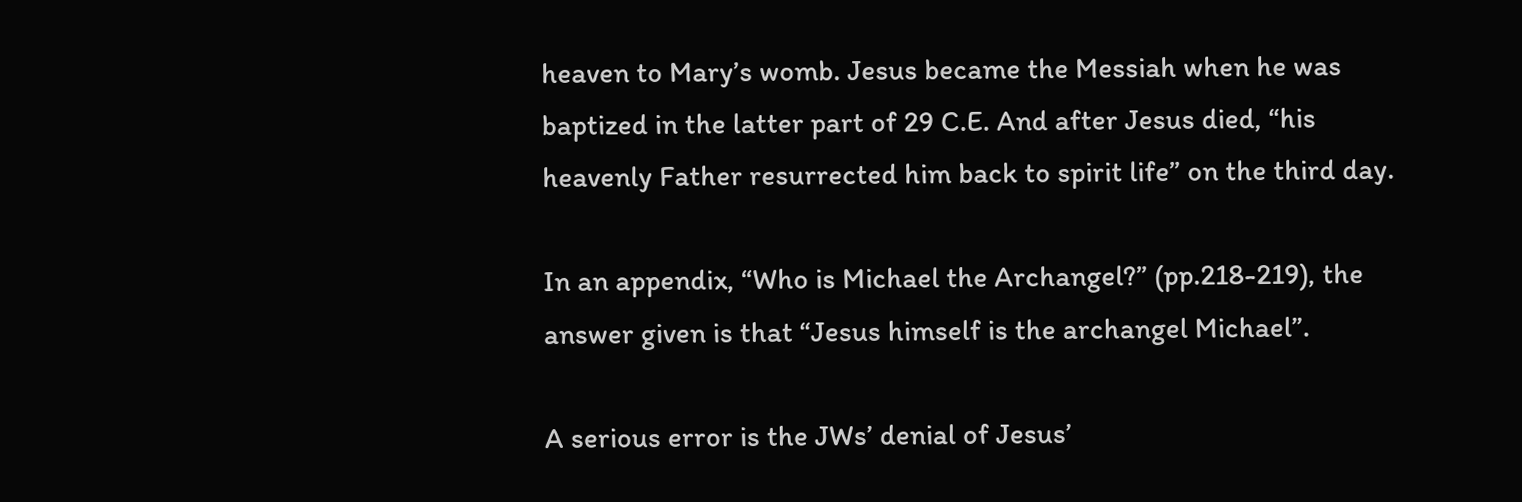heaven to Mary’s womb. Jesus became the Messiah when he was baptized in the latter part of 29 C.E. And after Jesus died, “his heavenly Father resurrected him back to spirit life” on the third day.

In an appendix, “Who is Michael the Archangel?” (pp.218-219), the answer given is that “Jesus himself is the archangel Michael”.

A serious error is the JWs’ denial of Jesus’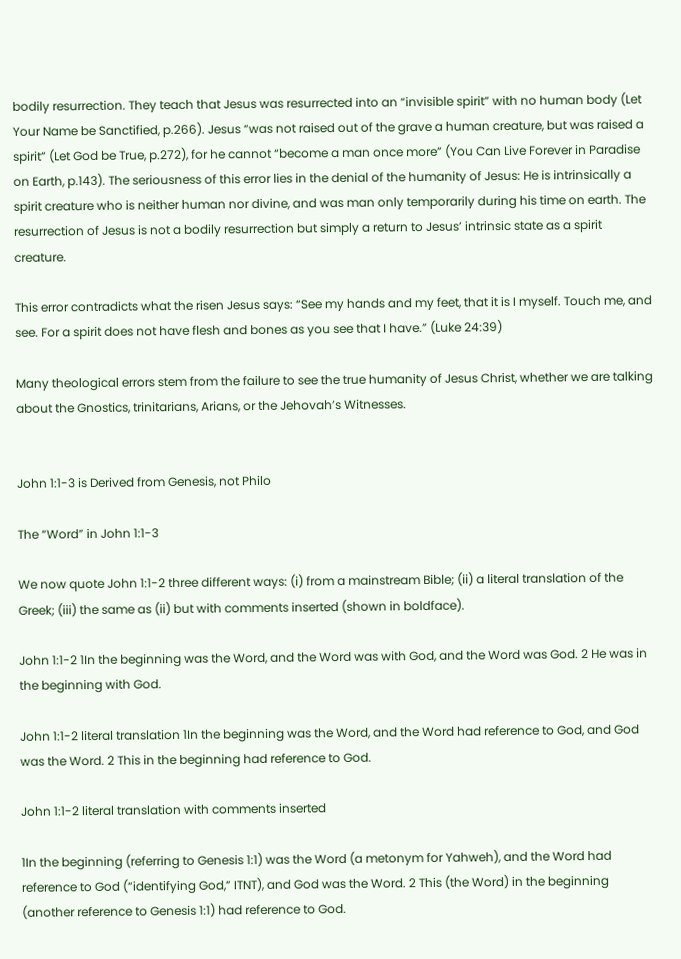bodily resurrection. They teach that Jesus was resurrected into an “invisible spirit” with no human body (Let Your Name be Sanctified, p.266). Jesus “was not raised out of the grave a human creature, but was raised a spirit” (Let God be True, p.272), for he cannot “become a man once more” (You Can Live Forever in Paradise on Earth, p.143). The seriousness of this error lies in the denial of the humanity of Jesus: He is intrinsically a spirit creature who is neither human nor divine, and was man only temporarily during his time on earth. The resurrection of Jesus is not a bodily resurrection but simply a return to Jesus’ intrinsic state as a spirit creature.

This error contradicts what the risen Jesus says: “See my hands and my feet, that it is I myself. Touch me, and see. For a spirit does not have flesh and bones as you see that I have.” (Luke 24:39)

Many theological errors stem from the failure to see the true humanity of Jesus Christ, whether we are talking about the Gnostics, trinitarians, Arians, or the Jehovah’s Witnesses.


John 1:1-3 is Derived from Genesis, not Philo

The “Word” in John 1:1-3

We now quote John 1:1-2 three different ways: (i) from a mainstream Bible; (ii) a literal translation of the Greek; (iii) the same as (ii) but with comments inserted (shown in boldface).

John 1:1-2 1In the beginning was the Word, and the Word was with God, and the Word was God. 2 He was in the beginning with God.

John 1:1-2 literal translation 1In the beginning was the Word, and the Word had reference to God, and God was the Word. 2 This in the beginning had reference to God.

John 1:1-2 literal translation with comments inserted

1In the beginning (referring to Genesis 1:1) was the Word (a metonym for Yahweh), and the Word had reference to God (“identifying God,” ITNT), and God was the Word. 2 This (the Word) in the beginning (another reference to Genesis 1:1) had reference to God.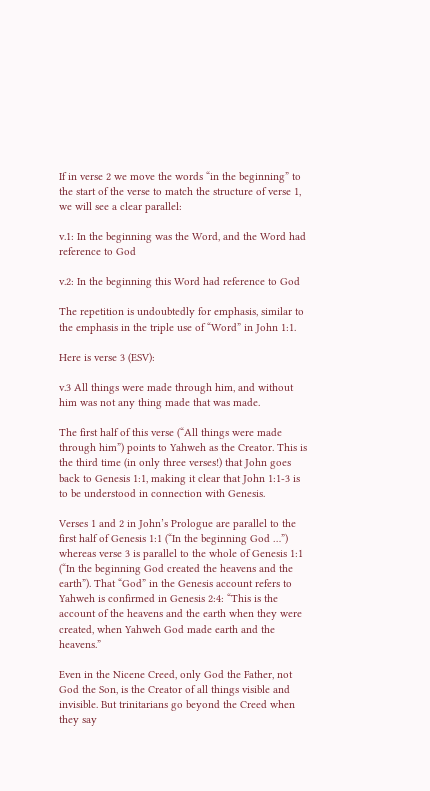If in verse 2 we move the words “in the beginning” to the start of the verse to match the structure of verse 1, we will see a clear parallel:

v.1: In the beginning was the Word, and the Word had reference to God

v.2: In the beginning this Word had reference to God

The repetition is undoubtedly for emphasis, similar to the emphasis in the triple use of “Word” in John 1:1.

Here is verse 3 (ESV):

v.3 All things were made through him, and without him was not any thing made that was made.

The first half of this verse (“All things were made through him”) points to Yahweh as the Creator. This is the third time (in only three verses!) that John goes back to Genesis 1:1, making it clear that John 1:1-3 is to be understood in connection with Genesis.

Verses 1 and 2 in John’s Prologue are parallel to the first half of Genesis 1:1 (“In the beginning God …”) whereas verse 3 is parallel to the whole of Genesis 1:1 (“In the beginning God created the heavens and the earth”). That “God” in the Genesis account refers to Yahweh is confirmed in Genesis 2:4: “This is the account of the heavens and the earth when they were created, when Yahweh God made earth and the heavens.”

Even in the Nicene Creed, only God the Father, not God the Son, is the Creator of all things visible and invisible. But trinitarians go beyond the Creed when they say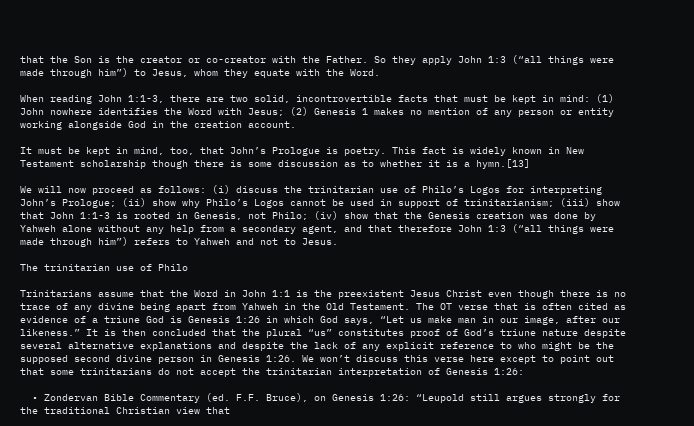that the Son is the creator or co-creator with the Father. So they apply John 1:3 (“all things were made through him”) to Jesus, whom they equate with the Word.

When reading John 1:1-3, there are two solid, incontrovertible facts that must be kept in mind: (1) John nowhere identifies the Word with Jesus; (2) Genesis 1 makes no mention of any person or entity working alongside God in the creation account.

It must be kept in mind, too, that John’s Prologue is poetry. This fact is widely known in New Testament scholarship though there is some discussion as to whether it is a hymn.[13]

We will now proceed as follows: (i) discuss the trinitarian use of Philo’s Logos for interpreting John’s Prologue; (ii) show why Philo’s Logos cannot be used in support of trinitarianism; (iii) show that John 1:1-3 is rooted in Genesis, not Philo; (iv) show that the Genesis creation was done by Yahweh alone without any help from a secondary agent, and that therefore John 1:3 (“all things were made through him”) refers to Yahweh and not to Jesus.

The trinitarian use of Philo

Trinitarians assume that the Word in John 1:1 is the preexistent Jesus Christ even though there is no trace of any divine being apart from Yahweh in the Old Testament. The OT verse that is often cited as evidence of a triune God is Genesis 1:26 in which God says, “Let us make man in our image, after our likeness.” It is then concluded that the plural “us” constitutes proof of God’s triune nature despite several alternative explanations and despite the lack of any explicit reference to who might be the supposed second divine person in Genesis 1:26. We won’t discuss this verse here except to point out that some trinitarians do not accept the trinitarian interpretation of Genesis 1:26:

  • Zondervan Bible Commentary (ed. F.F. Bruce), on Genesis 1:26: “Leupold still argues strongly for the traditional Christian view that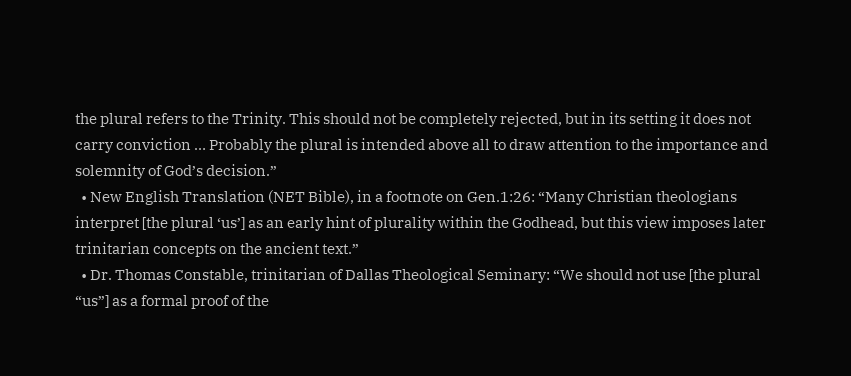the plural refers to the Trinity. This should not be completely rejected, but in its setting it does not carry conviction … Probably the plural is intended above all to draw attention to the importance and solemnity of God’s decision.”
  • New English Translation (NET Bible), in a footnote on Gen.1:26: “Many Christian theologians interpret [the plural ‘us’] as an early hint of plurality within the Godhead, but this view imposes later trinitarian concepts on the ancient text.”
  • Dr. Thomas Constable, trinitarian of Dallas Theological Seminary: “We should not use [the plural “us”] as a formal proof of the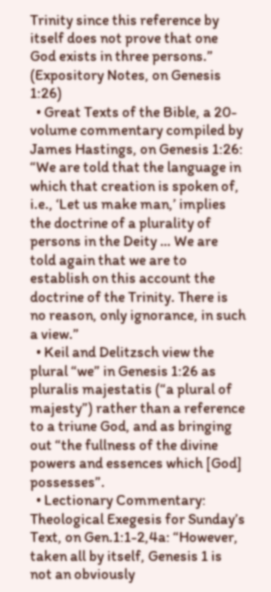Trinity since this reference by itself does not prove that one God exists in three persons.” (Expository Notes, on Genesis 1:26)
  • Great Texts of the Bible, a 20-volume commentary compiled by James Hastings, on Genesis 1:26: “We are told that the language in which that creation is spoken of, i.e., ‘Let us make man,’ implies the doctrine of a plurality of persons in the Deity … We are told again that we are to establish on this account the doctrine of the Trinity. There is no reason, only ignorance, in such a view.”
  • Keil and Delitzsch view the plural “we” in Genesis 1:26 as pluralis majestatis (“a plural of majesty”) rather than a reference to a triune God, and as bringing out “the fullness of the divine powers and essences which [God] possesses”.
  • Lectionary Commentary: Theological Exegesis for Sunday’s Text, on Gen.1:1-2,4a: “However, taken all by itself, Genesis 1 is not an obviously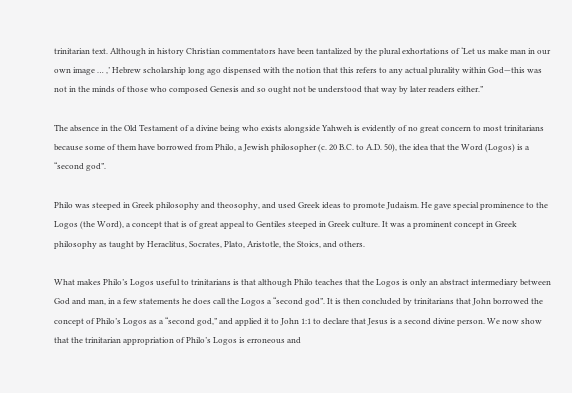trinitarian text. Although in history Christian commentators have been tantalized by the plural exhortations of ‘Let us make man in our own image … ,’ Hebrew scholarship long ago dispensed with the notion that this refers to any actual plurality within God—this was not in the minds of those who composed Genesis and so ought not be understood that way by later readers either.”

The absence in the Old Testament of a divine being who exists alongside Yahweh is evidently of no great concern to most trinitarians because some of them have borrowed from Philo, a Jewish philosopher (c. 20 B.C. to A.D. 50), the idea that the Word (Logos) is a “second god”.

Philo was steeped in Greek philosophy and theosophy, and used Greek ideas to promote Judaism. He gave special prominence to the Logos (the Word), a concept that is of great appeal to Gentiles steeped in Greek culture. It was a prominent concept in Greek philosophy as taught by Heraclitus, Socrates, Plato, Aristotle, the Stoics, and others.

What makes Philo’s Logos useful to trinitarians is that although Philo teaches that the Logos is only an abstract intermediary between God and man, in a few statements he does call the Logos a “second god”. It is then concluded by trinitarians that John borrowed the concept of Philo’s Logos as a “second god,” and applied it to John 1:1 to declare that Jesus is a second divine person. We now show that the trinitarian appropriation of Philo’s Logos is erroneous and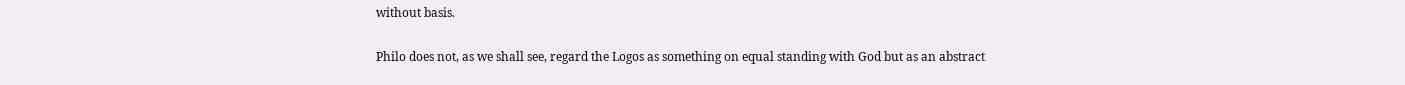without basis.

Philo does not, as we shall see, regard the Logos as something on equal standing with God but as an abstract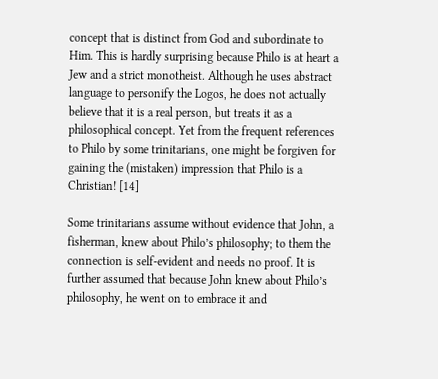concept that is distinct from God and subordinate to Him. This is hardly surprising because Philo is at heart a Jew and a strict monotheist. Although he uses abstract language to personify the Logos, he does not actually believe that it is a real person, but treats it as a philosophical concept. Yet from the frequent references to Philo by some trinitarians, one might be forgiven for gaining the (mistaken) impression that Philo is a Christian! [14]

Some trinitarians assume without evidence that John, a fisherman, knew about Philo’s philosophy; to them the connection is self-evident and needs no proof. It is further assumed that because John knew about Philo’s philosophy, he went on to embrace it and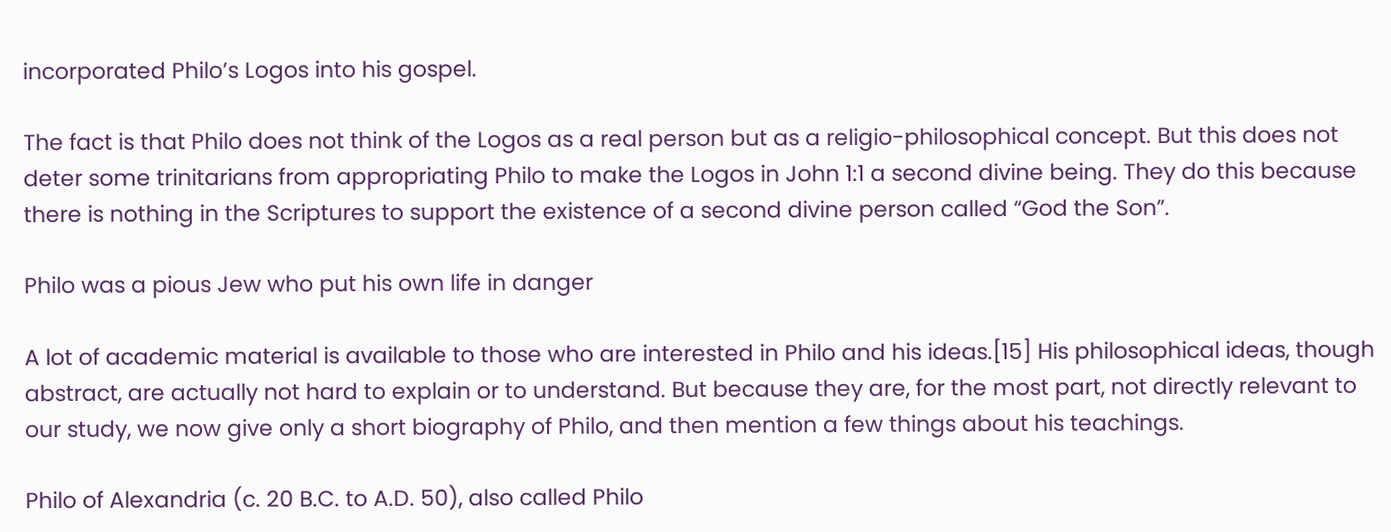incorporated Philo’s Logos into his gospel.

The fact is that Philo does not think of the Logos as a real person but as a religio-philosophical concept. But this does not deter some trinitarians from appropriating Philo to make the Logos in John 1:1 a second divine being. They do this because there is nothing in the Scriptures to support the existence of a second divine person called “God the Son”.

Philo was a pious Jew who put his own life in danger

A lot of academic material is available to those who are interested in Philo and his ideas.[15] His philosophical ideas, though abstract, are actually not hard to explain or to understand. But because they are, for the most part, not directly relevant to our study, we now give only a short biography of Philo, and then mention a few things about his teachings.

Philo of Alexandria (c. 20 B.C. to A.D. 50), also called Philo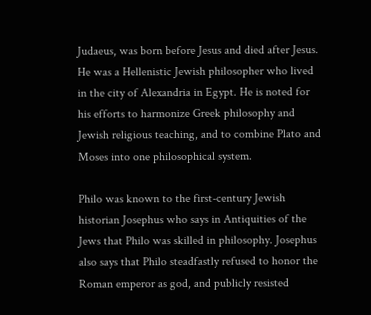Judaeus, was born before Jesus and died after Jesus. He was a Hellenistic Jewish philosopher who lived in the city of Alexandria in Egypt. He is noted for his efforts to harmonize Greek philosophy and Jewish religious teaching, and to combine Plato and Moses into one philosophical system.

Philo was known to the first-century Jewish historian Josephus who says in Antiquities of the Jews that Philo was skilled in philosophy. Josephus also says that Philo steadfastly refused to honor the Roman emperor as god, and publicly resisted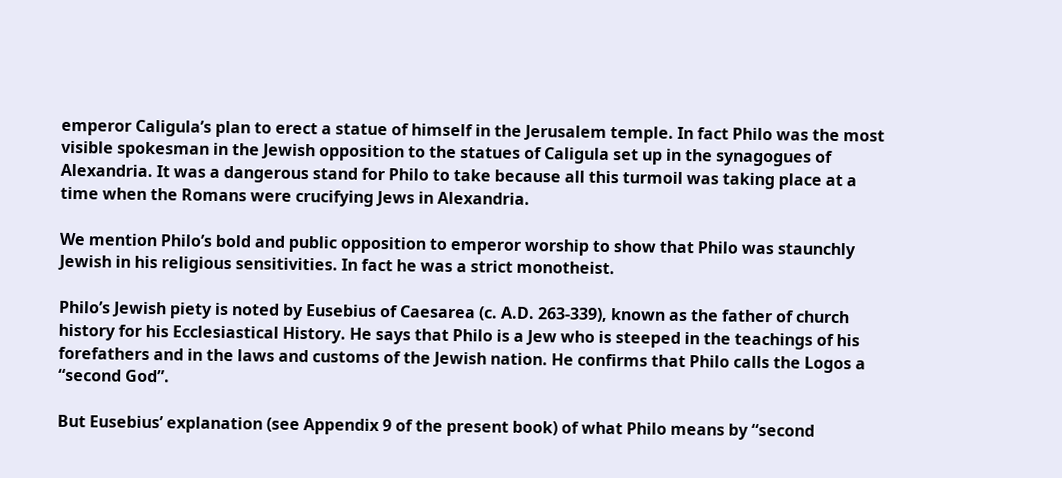emperor Caligula’s plan to erect a statue of himself in the Jerusalem temple. In fact Philo was the most visible spokesman in the Jewish opposition to the statues of Caligula set up in the synagogues of Alexandria. It was a dangerous stand for Philo to take because all this turmoil was taking place at a time when the Romans were crucifying Jews in Alexandria.

We mention Philo’s bold and public opposition to emperor worship to show that Philo was staunchly Jewish in his religious sensitivities. In fact he was a strict monotheist.

Philo’s Jewish piety is noted by Eusebius of Caesarea (c. A.D. 263-339), known as the father of church history for his Ecclesiastical History. He says that Philo is a Jew who is steeped in the teachings of his forefathers and in the laws and customs of the Jewish nation. He confirms that Philo calls the Logos a “second God”.

But Eusebius’ explanation (see Appendix 9 of the present book) of what Philo means by “second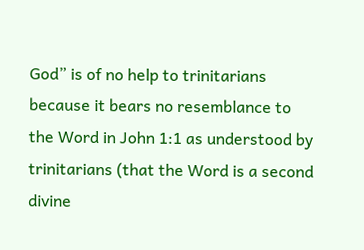God” is of no help to trinitarians because it bears no resemblance to the Word in John 1:1 as understood by trinitarians (that the Word is a second divine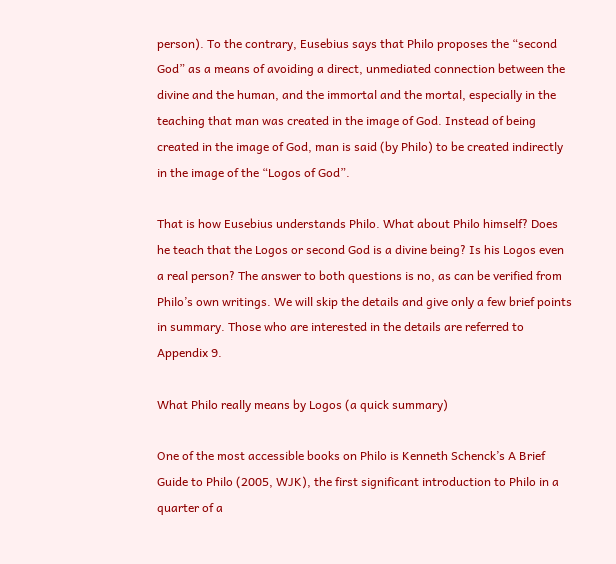person). To the contrary, Eusebius says that Philo proposes the “second God” as a means of avoiding a direct, unmediated connection between the divine and the human, and the immortal and the mortal, especially in the teaching that man was created in the image of God. Instead of being created in the image of God, man is said (by Philo) to be created indirectly in the image of the “Logos of God”.

That is how Eusebius understands Philo. What about Philo himself? Does he teach that the Logos or second God is a divine being? Is his Logos even a real person? The answer to both questions is no, as can be verified from Philo’s own writings. We will skip the details and give only a few brief points in summary. Those who are interested in the details are referred to Appendix 9.

What Philo really means by Logos (a quick summary)

One of the most accessible books on Philo is Kenneth Schenck’s A Brief Guide to Philo (2005, WJK), the first significant introduction to Philo in a quarter of a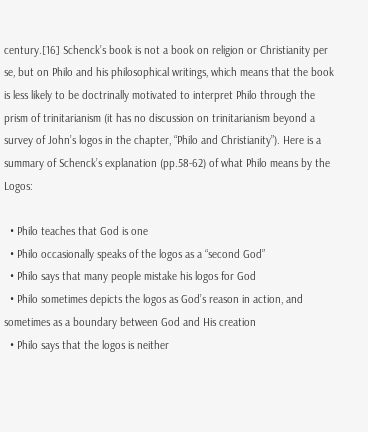century.[16] Schenck’s book is not a book on religion or Christianity per se, but on Philo and his philosophical writings, which means that the book is less likely to be doctrinally motivated to interpret Philo through the prism of trinitarianism (it has no discussion on trinitarianism beyond a survey of John’s logos in the chapter, “Philo and Christianity”). Here is a summary of Schenck’s explanation (pp.58-62) of what Philo means by the Logos:

  • Philo teaches that God is one
  • Philo occasionally speaks of the logos as a “second God”
  • Philo says that many people mistake his logos for God
  • Philo sometimes depicts the logos as God’s reason in action, and sometimes as a boundary between God and His creation
  • Philo says that the logos is neither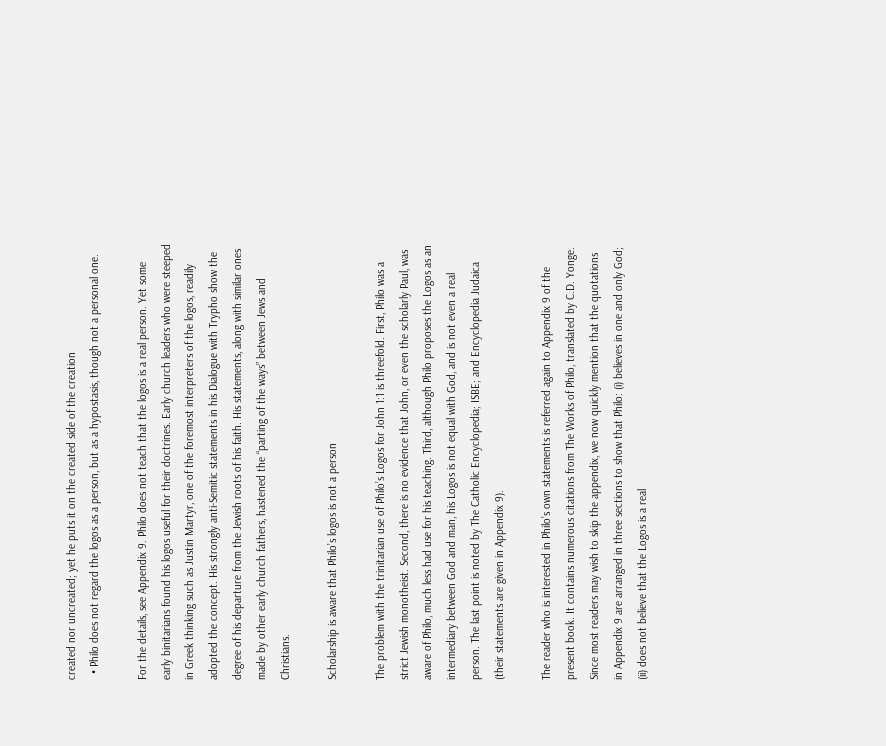created nor uncreated; yet he puts it on the created side of the creation
  • Philo does not regard the logos as a person, but as a hypostasis, though not a personal one.

For the details, see Appendix 9. Philo does not teach that the logos is a real person. Yet some early binitarians found his logos useful for their doctrines. Early church leaders who were steeped in Greek thinking such as Justin Martyr, one of the foremost interpreters of the logos, readily adopted the concept. His strongly anti-Semitic statements in his Dialogue with Trypho show the degree of his departure from the Jewish roots of his faith. His statements, along with similar ones made by other early church fathers, hastened the “parting of the ways” between Jews and Christians.

Scholarship is aware that Philo’s logos is not a person

The problem with the trinitarian use of Philo’s Logos for John 1:1 is threefold. First, Philo was a strict Jewish monotheist. Second, there is no evidence that John, or even the scholarly Paul, was aware of Philo, much less had use for his teaching. Third, although Philo proposes the Logos as an intermediary between God and man, his Logos is not equal with God, and is not even a real person. The last point is noted by The Catholic Encyclopedia; ISBE; and Encyclopedia Judaica (their statements are given in Appendix 9).

The reader who is interested in Philo’s own statements is referred again to Appendix 9 of the present book. It contains numerous citations from The Works of Philo, translated by C.D. Yonge. Since most readers may wish to skip the appendix, we now quickly mention that the quotations in Appendix 9 are arranged in three sections to show that Philo: (i) believes in one and only God; (ii) does not believe that the Logos is a real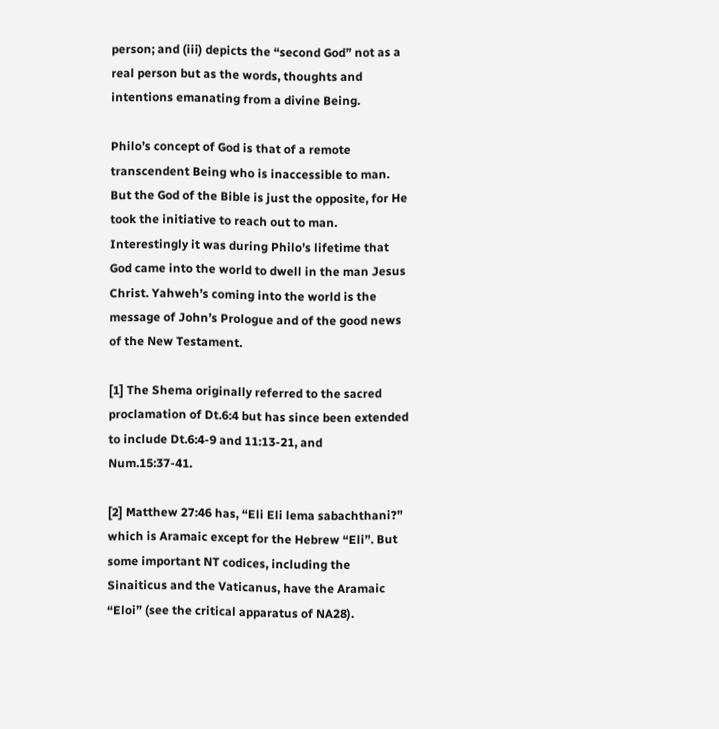person; and (iii) depicts the “second God” not as a real person but as the words, thoughts and intentions emanating from a divine Being.

Philo’s concept of God is that of a remote transcendent Being who is inaccessible to man. But the God of the Bible is just the opposite, for He took the initiative to reach out to man. Interestingly it was during Philo’s lifetime that God came into the world to dwell in the man Jesus Christ. Yahweh’s coming into the world is the message of John’s Prologue and of the good news of the New Testament.

[1] The Shema originally referred to the sacred proclamation of Dt.6:4 but has since been extended to include Dt.6:4-9 and 11:13-21, and Num.15:37-41.

[2] Matthew 27:46 has, “Eli Eli lema sabachthani?” which is Aramaic except for the Hebrew “Eli”. But some important NT codices, including the Sinaiticus and the Vaticanus, have the Aramaic “Eloi” (see the critical apparatus of NA28).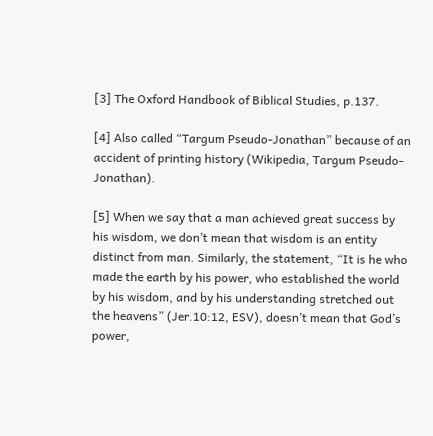[3] The Oxford Handbook of Biblical Studies, p.137.

[4] Also called “Targum Pseudo-Jonathan” because of an accident of printing history (Wikipedia, Targum Pseudo-Jonathan).

[5] When we say that a man achieved great success by his wisdom, we don’t mean that wisdom is an entity distinct from man. Similarly, the statement, “It is he who made the earth by his power, who established the world by his wisdom, and by his understanding stretched out the heavens” (Jer.10:12, ESV), doesn’t mean that God’s power,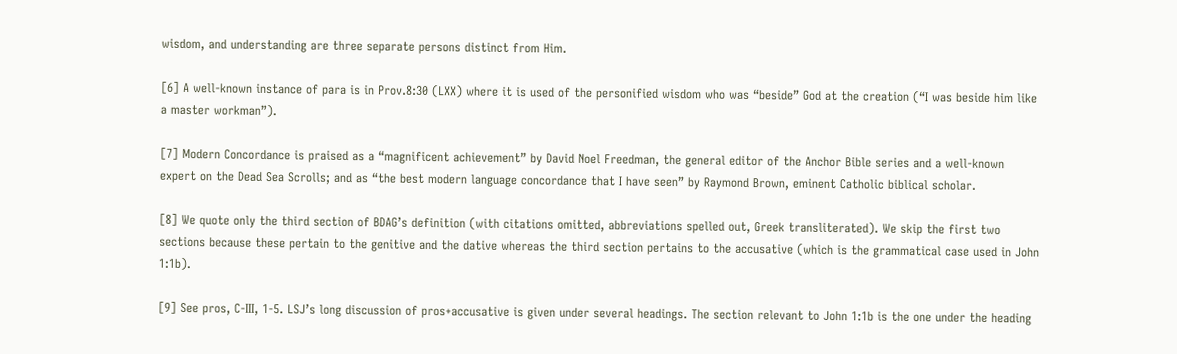wisdom, and understanding are three separate persons distinct from Him.

[6] A well-known instance of para is in Prov.8:30 (LXX) where it is used of the personified wisdom who was “beside” God at the creation (“I was beside him like a master workman”).

[7] Modern Concordance is praised as a “magnificent achievement” by David Noel Freedman, the general editor of the Anchor Bible series and a well-known expert on the Dead Sea Scrolls; and as “the best modern language concordance that I have seen” by Raymond Brown, eminent Catholic biblical scholar.

[8] We quote only the third section of BDAG’s definition (with citations omitted, abbreviations spelled out, Greek transliterated). We skip the first two sections because these pertain to the genitive and the dative whereas the third section pertains to the accusative (which is the grammatical case used in John 1:1b).

[9] See pros, C-III, 1-5. LSJ’s long discussion of pros+accusative is given under several headings. The section relevant to John 1:1b is the one under the heading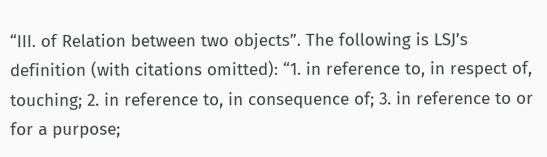“III. of Relation between two objects”. The following is LSJ’s definition (with citations omitted): “1. in reference to, in respect of, touching; 2. in reference to, in consequence of; 3. in reference to or for a purpose;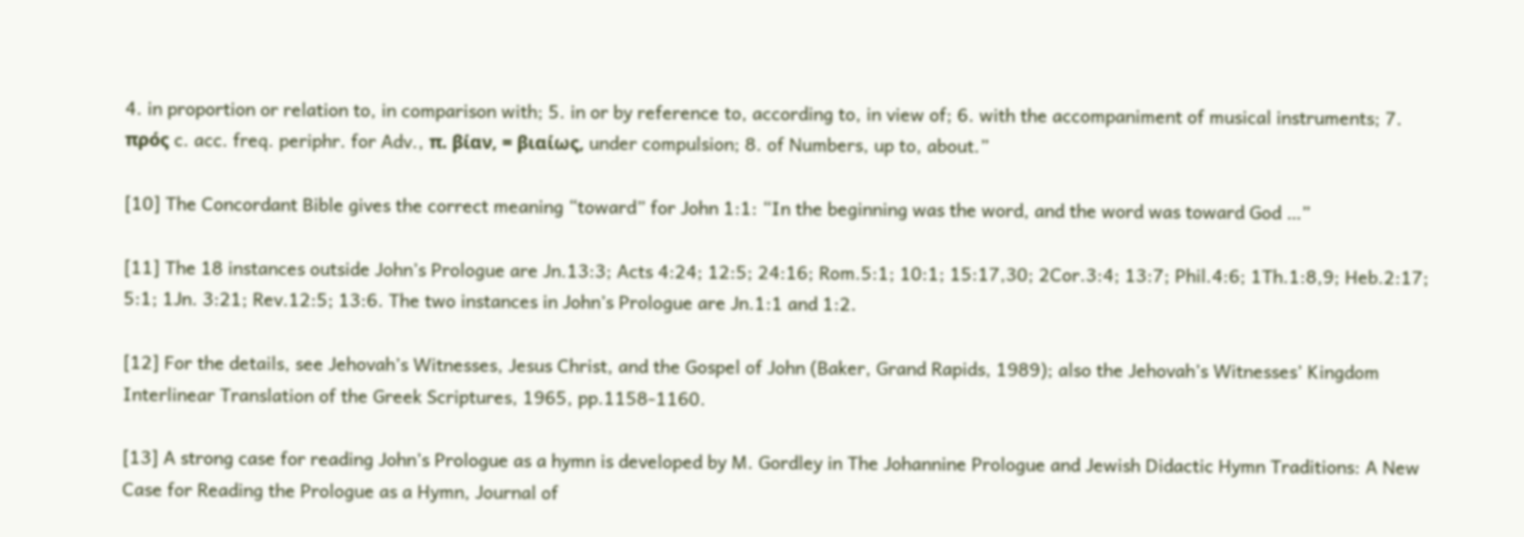4. in proportion or relation to, in comparison with; 5. in or by reference to, according to, in view of; 6. with the accompaniment of musical instruments; 7. πρός c. acc. freq. periphr. for Adv., π. βίαν, = βιαίως, under compulsion; 8. of Numbers, up to, about.”

[10] The Concordant Bible gives the correct meaning “toward” for John 1:1: “In the beginning was the word, and the word was toward God …”

[11] The 18 instances outside John’s Prologue are Jn.13:3; Acts 4:24; 12:5; 24:16; Rom.5:1; 10:1; 15:17,30; 2Cor.3:4; 13:7; Phil.4:6; 1Th.1:8,9; Heb.2:17; 5:1; 1Jn. 3:21; Rev.12:5; 13:6. The two instances in John’s Prologue are Jn.1:1 and 1:2.

[12] For the details, see Jehovah’s Witnesses, Jesus Christ, and the Gospel of John (Baker, Grand Rapids, 1989); also the Jehovah’s Witnesses’ Kingdom Interlinear Translation of the Greek Scriptures, 1965, pp.1158-1160.

[13] A strong case for reading John’s Prologue as a hymn is developed by M. Gordley in The Johannine Prologue and Jewish Didactic Hymn Traditions: A New Case for Reading the Prologue as a Hymn, Journal of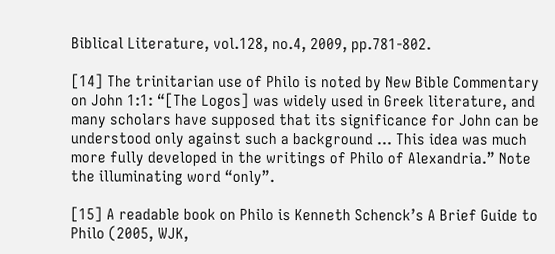Biblical Literature, vol.128, no.4, 2009, pp.781-802.

[14] The trinitarian use of Philo is noted by New Bible Commentary on John 1:1: “[The Logos] was widely used in Greek literature, and many scholars have supposed that its significance for John can be understood only against such a background … This idea was much more fully developed in the writings of Philo of Alexandria.” Note the illuminating word “only”.

[15] A readable book on Philo is Kenneth Schenck’s A Brief Guide to Philo (2005, WJK,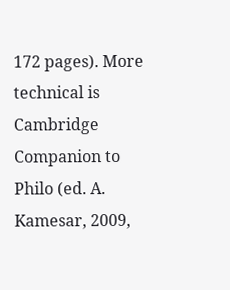172 pages). More technical is Cambridge Companion to Philo (ed. A. Kamesar, 2009,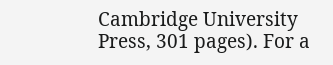Cambridge University Press, 301 pages). For a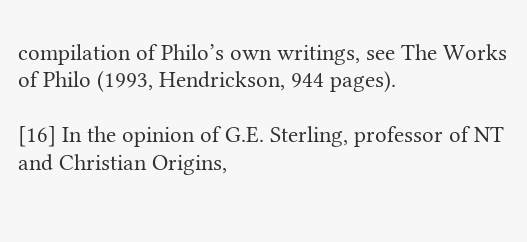compilation of Philo’s own writings, see The Works of Philo (1993, Hendrickson, 944 pages).

[16] In the opinion of G.E. Sterling, professor of NT and Christian Origins,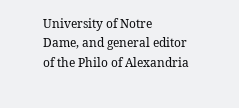University of Notre Dame, and general editor of the Philo of Alexandria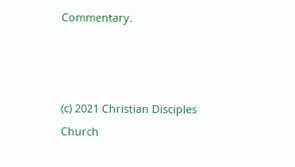Commentary.



(c) 2021 Christian Disciples Church